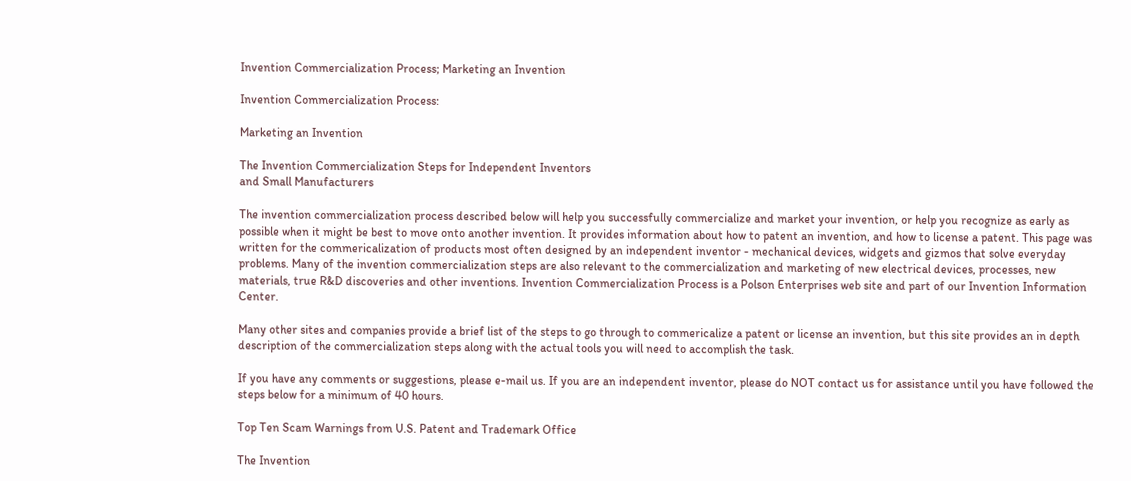Invention Commercialization Process; Marketing an Invention

Invention Commercialization Process:

Marketing an Invention

The Invention Commercialization Steps for Independent Inventors
and Small Manufacturers

The invention commercialization process described below will help you successfully commercialize and market your invention, or help you recognize as early as possible when it might be best to move onto another invention. It provides information about how to patent an invention, and how to license a patent. This page was written for the commericalization of products most often designed by an independent inventor - mechanical devices, widgets and gizmos that solve everyday problems. Many of the invention commercialization steps are also relevant to the commercialization and marketing of new electrical devices, processes, new materials, true R&D discoveries and other inventions. Invention Commercialization Process is a Polson Enterprises web site and part of our Invention Information Center.

Many other sites and companies provide a brief list of the steps to go through to commericalize a patent or license an invention, but this site provides an in depth description of the commercialization steps along with the actual tools you will need to accomplish the task.

If you have any comments or suggestions, please e-mail us. If you are an independent inventor, please do NOT contact us for assistance until you have followed the steps below for a minimum of 40 hours.

Top Ten Scam Warnings from U.S. Patent and Trademark Office

The Invention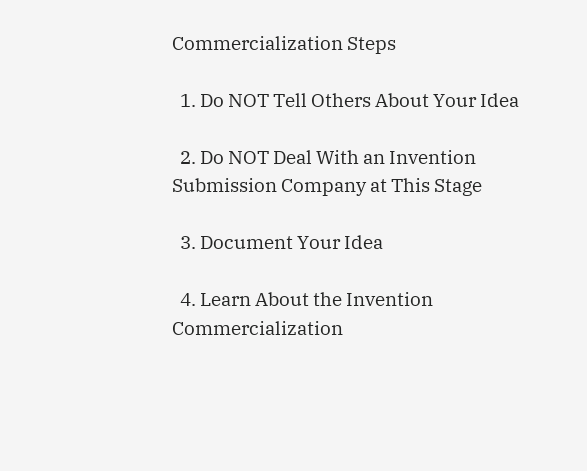Commercialization Steps

  1. Do NOT Tell Others About Your Idea

  2. Do NOT Deal With an Invention Submission Company at This Stage

  3. Document Your Idea

  4. Learn About the Invention Commercialization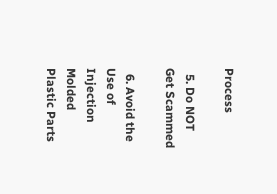Process

  5. Do NOT Get Scammed

  6. Avoid the Use of Injection Molded Plastic Parts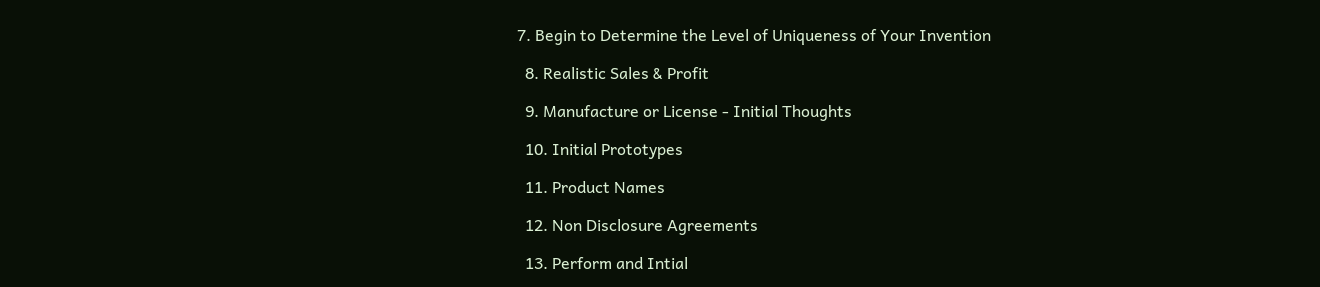7. Begin to Determine the Level of Uniqueness of Your Invention

  8. Realistic Sales & Profit

  9. Manufacture or License - Initial Thoughts

  10. Initial Prototypes

  11. Product Names

  12. Non Disclosure Agreements

  13. Perform and Intial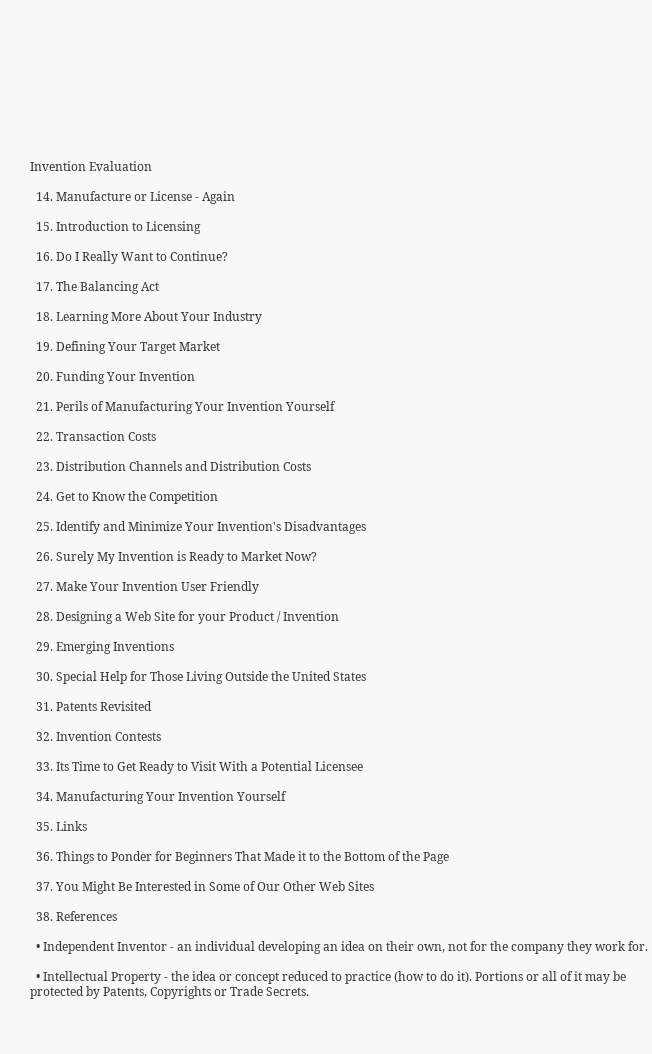Invention Evaluation

  14. Manufacture or License - Again

  15. Introduction to Licensing

  16. Do I Really Want to Continue?

  17. The Balancing Act

  18. Learning More About Your Industry

  19. Defining Your Target Market

  20. Funding Your Invention

  21. Perils of Manufacturing Your Invention Yourself

  22. Transaction Costs

  23. Distribution Channels and Distribution Costs

  24. Get to Know the Competition

  25. Identify and Minimize Your Invention's Disadvantages

  26. Surely My Invention is Ready to Market Now?

  27. Make Your Invention User Friendly

  28. Designing a Web Site for your Product / Invention

  29. Emerging Inventions

  30. Special Help for Those Living Outside the United States

  31. Patents Revisited

  32. Invention Contests

  33. Its Time to Get Ready to Visit With a Potential Licensee

  34. Manufacturing Your Invention Yourself

  35. Links

  36. Things to Ponder for Beginners That Made it to the Bottom of the Page

  37. You Might Be Interested in Some of Our Other Web Sites

  38. References

  • Independent Inventor - an individual developing an idea on their own, not for the company they work for.

  • Intellectual Property - the idea or concept reduced to practice (how to do it). Portions or all of it may be protected by Patents, Copyrights or Trade Secrets.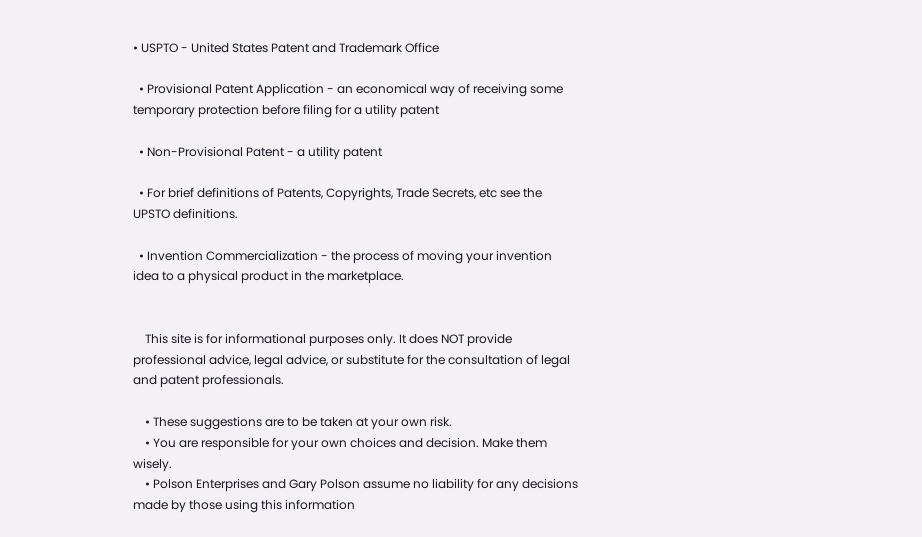• USPTO - United States Patent and Trademark Office

  • Provisional Patent Application - an economical way of receiving some temporary protection before filing for a utility patent

  • Non-Provisional Patent - a utility patent

  • For brief definitions of Patents, Copyrights, Trade Secrets, etc see the UPSTO definitions.

  • Invention Commercialization - the process of moving your invention idea to a physical product in the marketplace.


    This site is for informational purposes only. It does NOT provide professional advice, legal advice, or substitute for the consultation of legal and patent professionals.

    • These suggestions are to be taken at your own risk.
    • You are responsible for your own choices and decision. Make them wisely.
    • Polson Enterprises and Gary Polson assume no liability for any decisions made by those using this information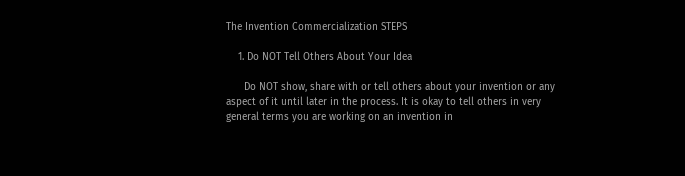The Invention Commercialization STEPS

    1. Do NOT Tell Others About Your Idea

      Do NOT show, share with or tell others about your invention or any aspect of it until later in the process. It is okay to tell others in very general terms you are working on an invention in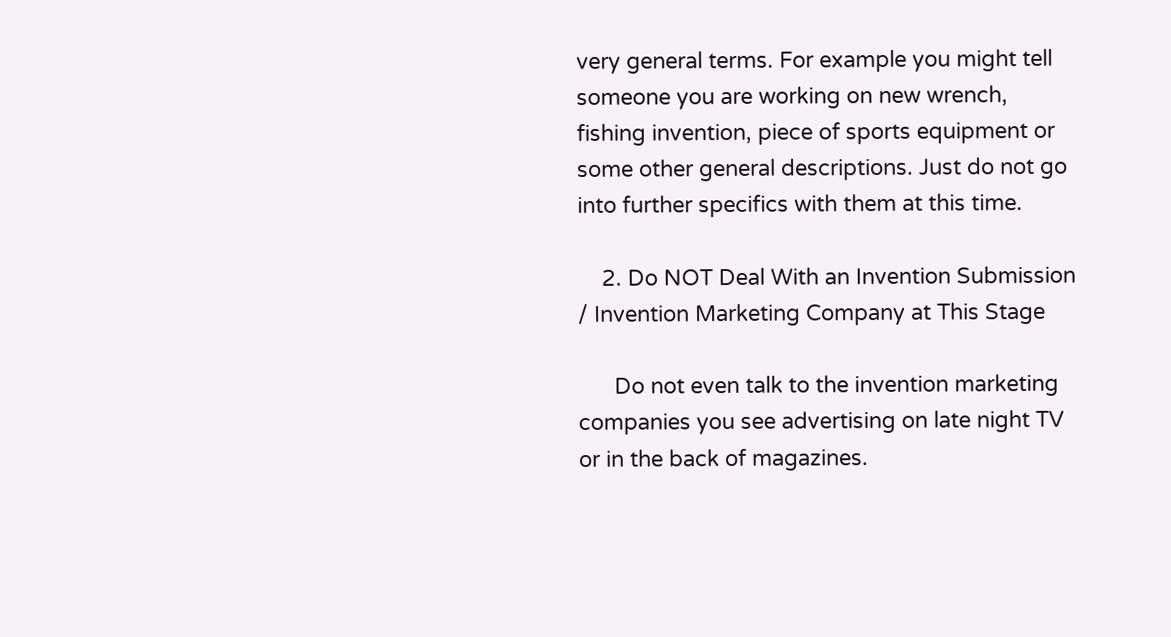very general terms. For example you might tell someone you are working on new wrench, fishing invention, piece of sports equipment or some other general descriptions. Just do not go into further specifics with them at this time.

    2. Do NOT Deal With an Invention Submission / Invention Marketing Company at This Stage

      Do not even talk to the invention marketing companies you see advertising on late night TV or in the back of magazines.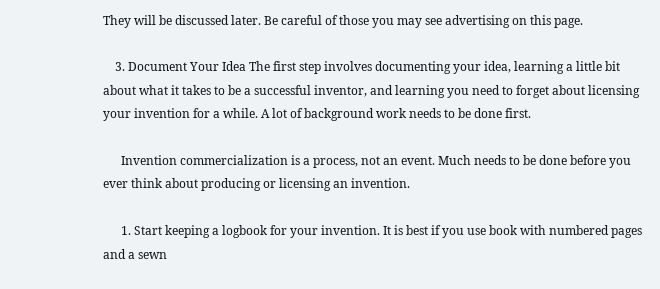They will be discussed later. Be careful of those you may see advertising on this page.

    3. Document Your Idea The first step involves documenting your idea, learning a little bit about what it takes to be a successful inventor, and learning you need to forget about licensing your invention for a while. A lot of background work needs to be done first.

      Invention commercialization is a process, not an event. Much needs to be done before you ever think about producing or licensing an invention.

      1. Start keeping a logbook for your invention. It is best if you use book with numbered pages and a sewn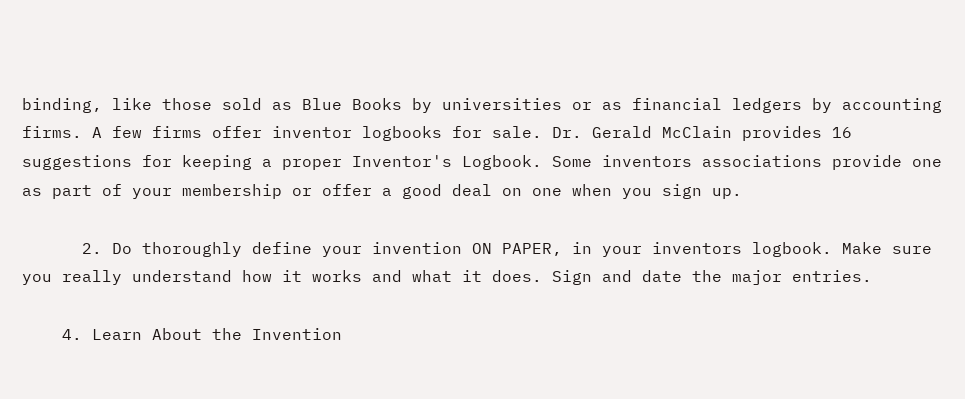binding, like those sold as Blue Books by universities or as financial ledgers by accounting firms. A few firms offer inventor logbooks for sale. Dr. Gerald McClain provides 16 suggestions for keeping a proper Inventor's Logbook. Some inventors associations provide one as part of your membership or offer a good deal on one when you sign up.

      2. Do thoroughly define your invention ON PAPER, in your inventors logbook. Make sure you really understand how it works and what it does. Sign and date the major entries.

    4. Learn About the Invention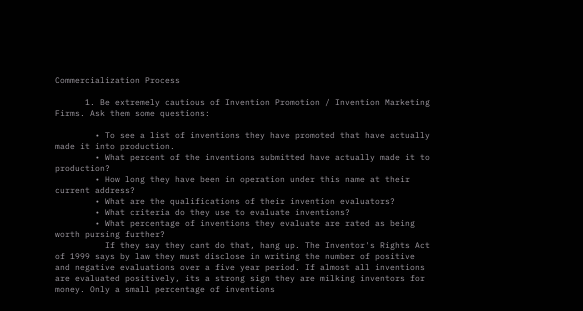Commercialization Process

      1. Be extremely cautious of Invention Promotion / Invention Marketing Firms. Ask them some questions:

        • To see a list of inventions they have promoted that have actually made it into production.
        • What percent of the inventions submitted have actually made it to production?
        • How long they have been in operation under this name at their current address?
        • What are the qualifications of their invention evaluators?
        • What criteria do they use to evaluate inventions?
        • What percentage of inventions they evaluate are rated as being worth pursing further?
          If they say they cant do that, hang up. The Inventor's Rights Act of 1999 says by law they must disclose in writing the number of positive and negative evaluations over a five year period. If almost all inventions are evaluated positively, its a strong sign they are milking inventors for money. Only a small percentage of inventions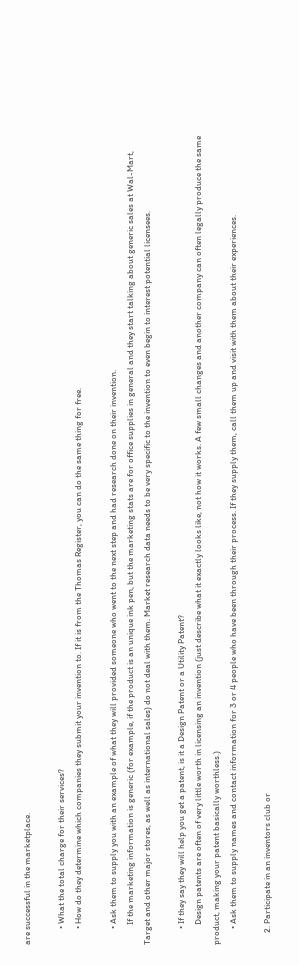are successful in the marketplace.

        • What the total charge for their services?
        • How do they determine which companies they submit your invention to. If it is from the Thomas Register, you can do the same thing for free.

        • Ask them to supply you with an example of what they will provided someone who went to the next step and had research done on their invention.
          If the marketing information is generic (for example, if the product is an unique ink pen, but the marketing stats are for office supplies in general and they start talking about generic sales at Wal-Mart, Target and other major stores, as well as international sales) do not deal with them. Market research data needs to be very specific to the invention to even begin to interest potential licensees.

        • If they say they will help you get a patent, is it a Design Patent or a Utility Patent?
          Design patents are often of very little worth in licensing an invention (just describe what it exactly looks like, not how it works. A few small changes and another company can often legally produce the same product, making your patent basically worthless.)
        • Ask them to supply names and contact information for 3 or 4 people who have been through their process. If they supply them, call them up and visit with them about their experiences.

      2. Participate in an inventors club or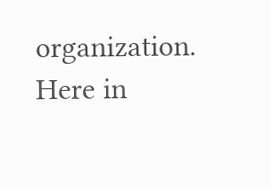organization. Here in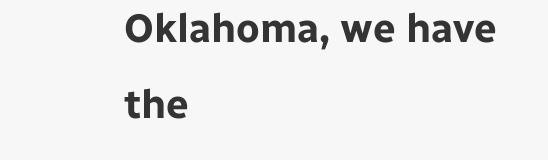Oklahoma, we have the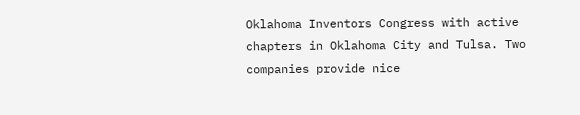Oklahoma Inventors Congress with active chapters in Oklahoma City and Tulsa. Two companies provide nice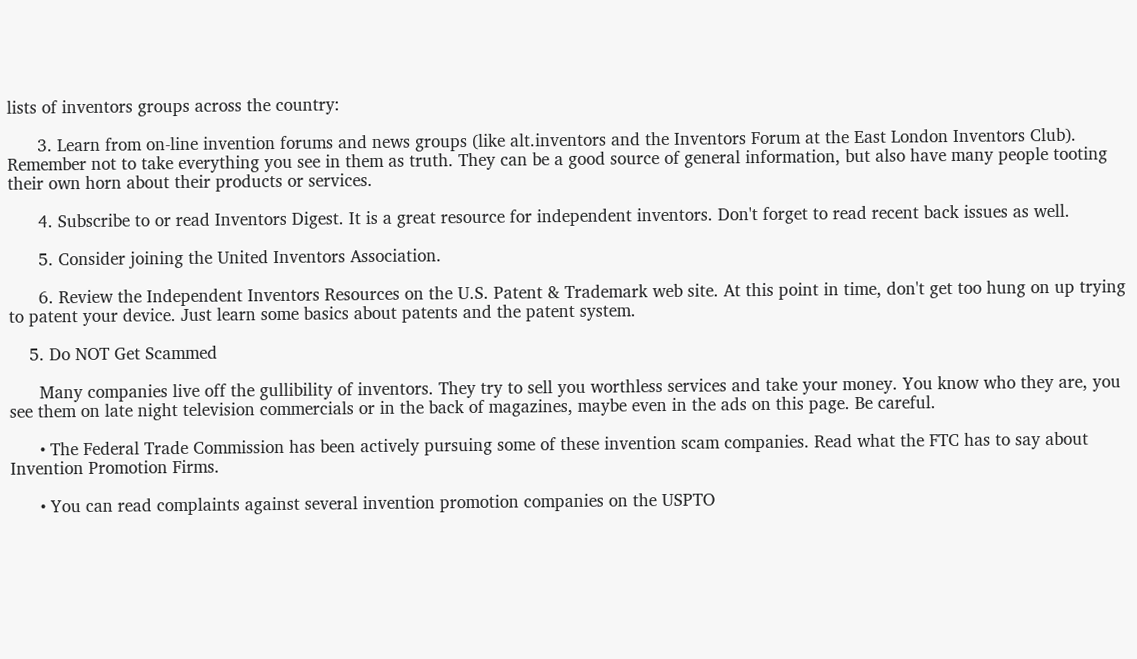lists of inventors groups across the country:

      3. Learn from on-line invention forums and news groups (like alt.inventors and the Inventors Forum at the East London Inventors Club). Remember not to take everything you see in them as truth. They can be a good source of general information, but also have many people tooting their own horn about their products or services.

      4. Subscribe to or read Inventors Digest. It is a great resource for independent inventors. Don't forget to read recent back issues as well.

      5. Consider joining the United Inventors Association.

      6. Review the Independent Inventors Resources on the U.S. Patent & Trademark web site. At this point in time, don't get too hung on up trying to patent your device. Just learn some basics about patents and the patent system.

    5. Do NOT Get Scammed

      Many companies live off the gullibility of inventors. They try to sell you worthless services and take your money. You know who they are, you see them on late night television commercials or in the back of magazines, maybe even in the ads on this page. Be careful.

      • The Federal Trade Commission has been actively pursuing some of these invention scam companies. Read what the FTC has to say about Invention Promotion Firms.

      • You can read complaints against several invention promotion companies on the USPTO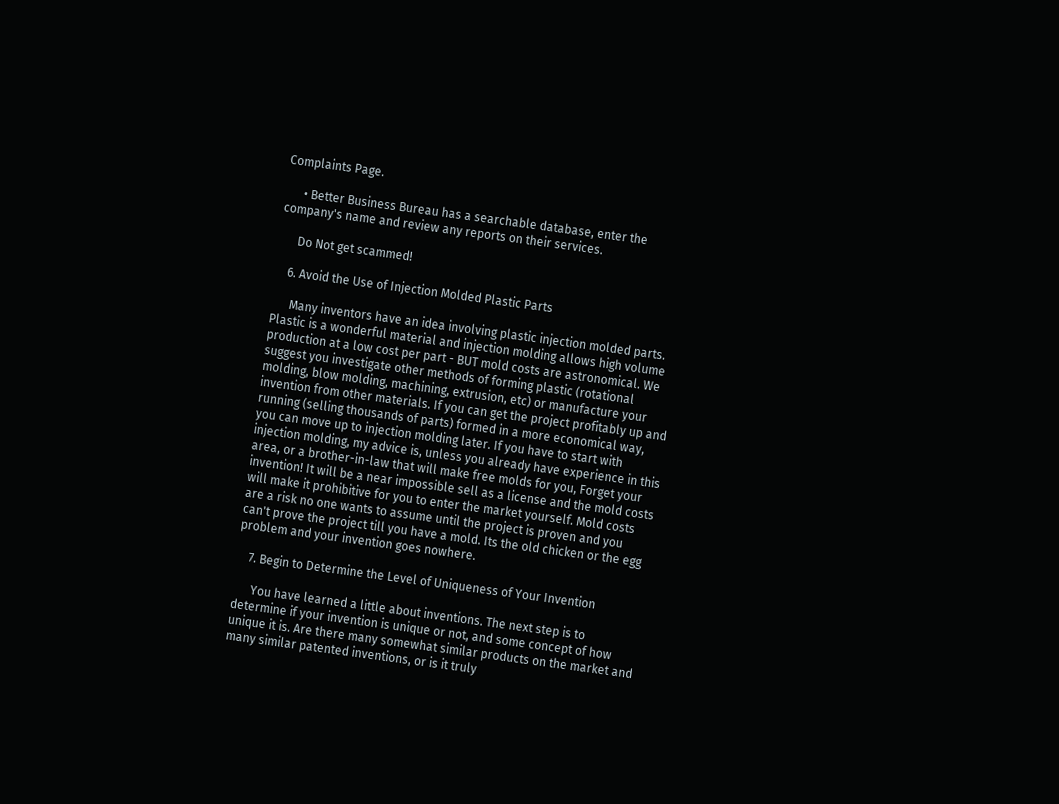Complaints Page.

      • Better Business Bureau has a searchable database, enter the company's name and review any reports on their services.

      Do Not get scammed!

    6. Avoid the Use of Injection Molded Plastic Parts

      Many inventors have an idea involving plastic injection molded parts. Plastic is a wonderful material and injection molding allows high volume production at a low cost per part - BUT mold costs are astronomical. We suggest you investigate other methods of forming plastic (rotational molding, blow molding, machining, extrusion, etc) or manufacture your invention from other materials. If you can get the project profitably up and running (selling thousands of parts) formed in a more economical way, you can move up to injection molding later. If you have to start with injection molding, my advice is, unless you already have experience in this area, or a brother-in-law that will make free molds for you, Forget your invention! It will be a near impossible sell as a license and the mold costs will make it prohibitive for you to enter the market yourself. Mold costs are a risk no one wants to assume until the project is proven and you can't prove the project till you have a mold. Its the old chicken or the egg problem and your invention goes nowhere.

    7. Begin to Determine the Level of Uniqueness of Your Invention

      You have learned a little about inventions. The next step is to determine if your invention is unique or not, and some concept of how unique it is. Are there many somewhat similar products on the market and many similar patented inventions, or is it truly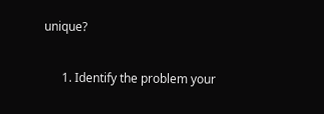unique?

      1. Identify the problem your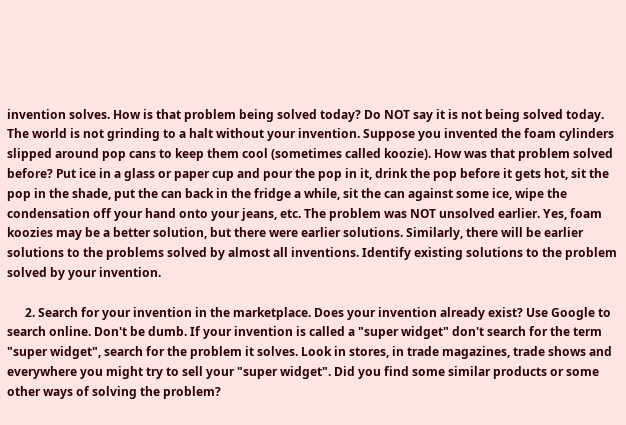invention solves. How is that problem being solved today? Do NOT say it is not being solved today. The world is not grinding to a halt without your invention. Suppose you invented the foam cylinders slipped around pop cans to keep them cool (sometimes called koozie). How was that problem solved before? Put ice in a glass or paper cup and pour the pop in it, drink the pop before it gets hot, sit the pop in the shade, put the can back in the fridge a while, sit the can against some ice, wipe the condensation off your hand onto your jeans, etc. The problem was NOT unsolved earlier. Yes, foam koozies may be a better solution, but there were earlier solutions. Similarly, there will be earlier solutions to the problems solved by almost all inventions. Identify existing solutions to the problem solved by your invention.

      2. Search for your invention in the marketplace. Does your invention already exist? Use Google to search online. Don't be dumb. If your invention is called a "super widget" don't search for the term "super widget", search for the problem it solves. Look in stores, in trade magazines, trade shows and everywhere you might try to sell your "super widget". Did you find some similar products or some other ways of solving the problem?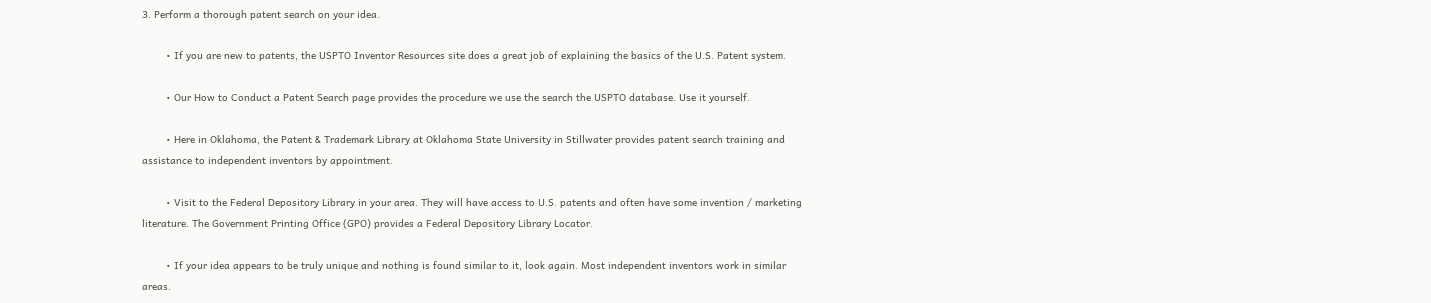3. Perform a thorough patent search on your idea.

        • If you are new to patents, the USPTO Inventor Resources site does a great job of explaining the basics of the U.S. Patent system.

        • Our How to Conduct a Patent Search page provides the procedure we use the search the USPTO database. Use it yourself.

        • Here in Oklahoma, the Patent & Trademark Library at Oklahoma State University in Stillwater provides patent search training and assistance to independent inventors by appointment.

        • Visit to the Federal Depository Library in your area. They will have access to U.S. patents and often have some invention / marketing literature. The Government Printing Office (GPO) provides a Federal Depository Library Locator.

        • If your idea appears to be truly unique and nothing is found similar to it, look again. Most independent inventors work in similar areas.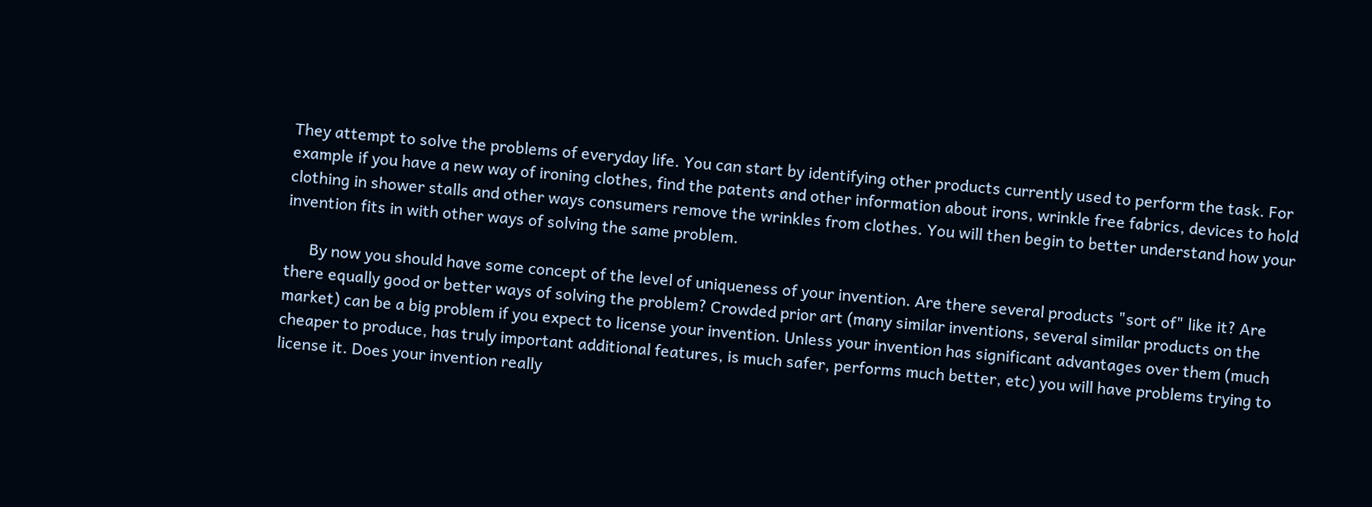They attempt to solve the problems of everyday life. You can start by identifying other products currently used to perform the task. For example if you have a new way of ironing clothes, find the patents and other information about irons, wrinkle free fabrics, devices to hold clothing in shower stalls and other ways consumers remove the wrinkles from clothes. You will then begin to better understand how your invention fits in with other ways of solving the same problem.

      By now you should have some concept of the level of uniqueness of your invention. Are there several products "sort of" like it? Are there equally good or better ways of solving the problem? Crowded prior art (many similar inventions, several similar products on the market) can be a big problem if you expect to license your invention. Unless your invention has significant advantages over them (much cheaper to produce, has truly important additional features, is much safer, performs much better, etc) you will have problems trying to license it. Does your invention really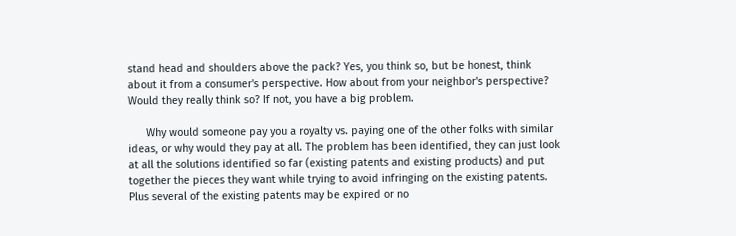stand head and shoulders above the pack? Yes, you think so, but be honest, think about it from a consumer's perspective. How about from your neighbor's perspective? Would they really think so? If not, you have a big problem.

      Why would someone pay you a royalty vs. paying one of the other folks with similar ideas, or why would they pay at all. The problem has been identified, they can just look at all the solutions identified so far (existing patents and existing products) and put together the pieces they want while trying to avoid infringing on the existing patents. Plus several of the existing patents may be expired or no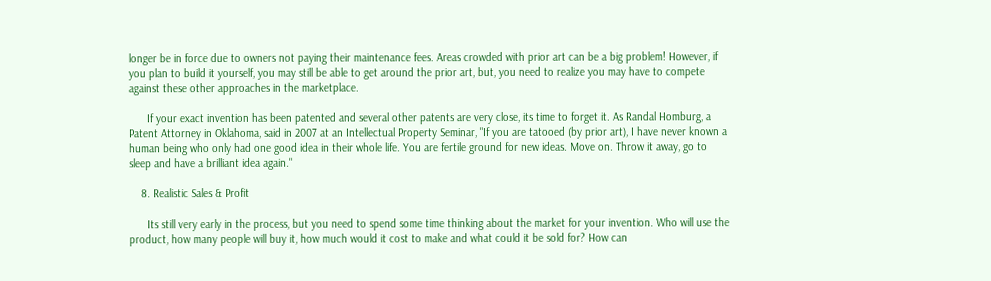longer be in force due to owners not paying their maintenance fees. Areas crowded with prior art can be a big problem! However, if you plan to build it yourself, you may still be able to get around the prior art, but, you need to realize you may have to compete against these other approaches in the marketplace.

      If your exact invention has been patented and several other patents are very close, its time to forget it. As Randal Homburg, a Patent Attorney in Oklahoma, said in 2007 at an Intellectual Property Seminar, "If you are tatooed (by prior art), I have never known a human being who only had one good idea in their whole life. You are fertile ground for new ideas. Move on. Throw it away, go to sleep and have a brilliant idea again."

    8. Realistic Sales & Profit

      Its still very early in the process, but you need to spend some time thinking about the market for your invention. Who will use the product, how many people will buy it, how much would it cost to make and what could it be sold for? How can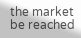the market be reached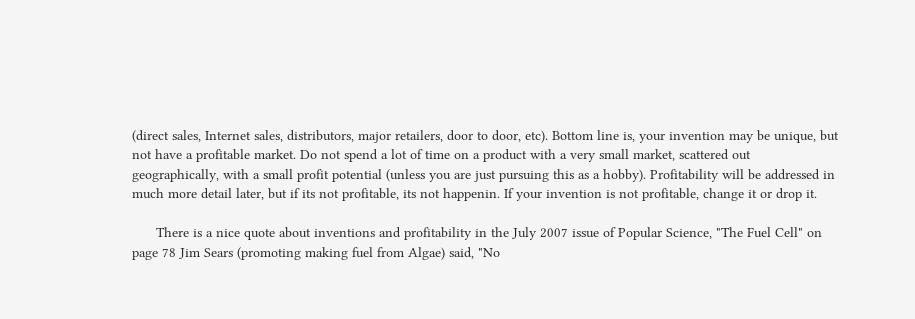(direct sales, Internet sales, distributors, major retailers, door to door, etc). Bottom line is, your invention may be unique, but not have a profitable market. Do not spend a lot of time on a product with a very small market, scattered out geographically, with a small profit potential (unless you are just pursuing this as a hobby). Profitability will be addressed in much more detail later, but if its not profitable, its not happenin. If your invention is not profitable, change it or drop it.

      There is a nice quote about inventions and profitability in the July 2007 issue of Popular Science, "The Fuel Cell" on page 78 Jim Sears (promoting making fuel from Algae) said, "No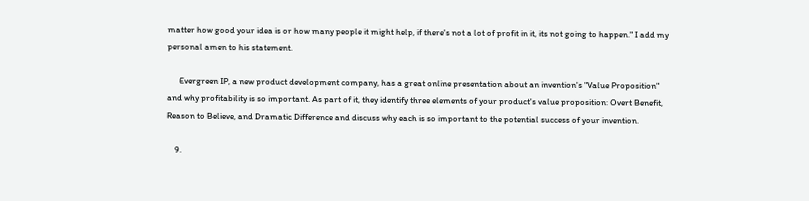matter how good your idea is or how many people it might help, if there's not a lot of profit in it, its not going to happen." I add my personal amen to his statement.

      Evergreen IP, a new product development company, has a great online presentation about an invention's "Value Proposition" and why profitability is so important. As part of it, they identify three elements of your product's value proposition: Overt Benefit, Reason to Believe, and Dramatic Difference and discuss why each is so important to the potential success of your invention.

    9.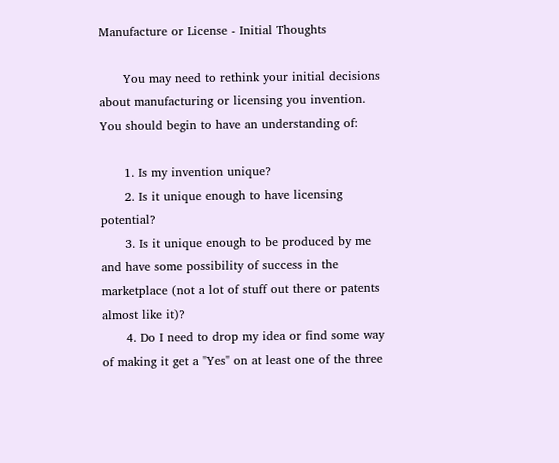Manufacture or License - Initial Thoughts

      You may need to rethink your initial decisions about manufacturing or licensing you invention. You should begin to have an understanding of:

      1. Is my invention unique?
      2. Is it unique enough to have licensing potential?
      3. Is it unique enough to be produced by me and have some possibility of success in the marketplace (not a lot of stuff out there or patents almost like it)?
      4. Do I need to drop my idea or find some way of making it get a "Yes" on at least one of the three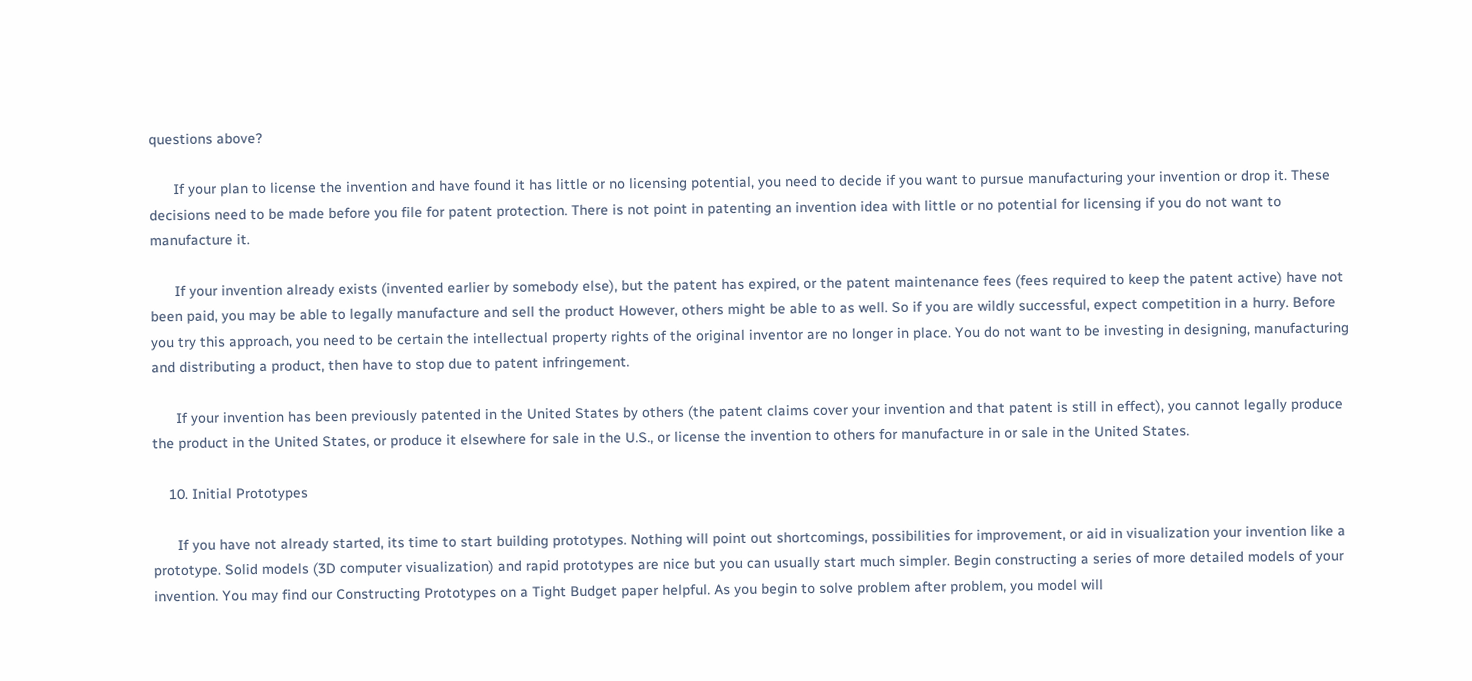questions above?

      If your plan to license the invention and have found it has little or no licensing potential, you need to decide if you want to pursue manufacturing your invention or drop it. These decisions need to be made before you file for patent protection. There is not point in patenting an invention idea with little or no potential for licensing if you do not want to manufacture it.

      If your invention already exists (invented earlier by somebody else), but the patent has expired, or the patent maintenance fees (fees required to keep the patent active) have not been paid, you may be able to legally manufacture and sell the product However, others might be able to as well. So if you are wildly successful, expect competition in a hurry. Before you try this approach, you need to be certain the intellectual property rights of the original inventor are no longer in place. You do not want to be investing in designing, manufacturing and distributing a product, then have to stop due to patent infringement.

      If your invention has been previously patented in the United States by others (the patent claims cover your invention and that patent is still in effect), you cannot legally produce the product in the United States, or produce it elsewhere for sale in the U.S., or license the invention to others for manufacture in or sale in the United States.

    10. Initial Prototypes

      If you have not already started, its time to start building prototypes. Nothing will point out shortcomings, possibilities for improvement, or aid in visualization your invention like a prototype. Solid models (3D computer visualization) and rapid prototypes are nice but you can usually start much simpler. Begin constructing a series of more detailed models of your invention. You may find our Constructing Prototypes on a Tight Budget paper helpful. As you begin to solve problem after problem, you model will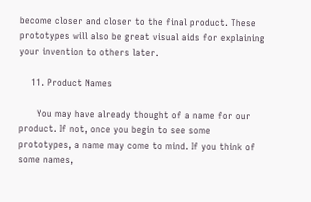become closer and closer to the final product. These prototypes will also be great visual aids for explaining your invention to others later.

    11. Product Names

      You may have already thought of a name for our product. If not, once you begin to see some prototypes, a name may come to mind. If you think of some names,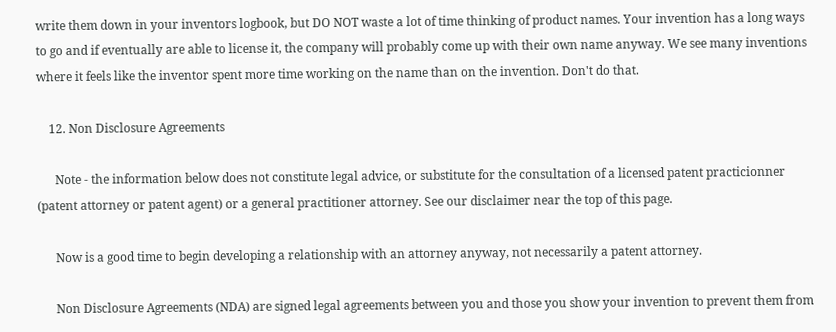write them down in your inventors logbook, but DO NOT waste a lot of time thinking of product names. Your invention has a long ways to go and if eventually are able to license it, the company will probably come up with their own name anyway. We see many inventions where it feels like the inventor spent more time working on the name than on the invention. Don't do that.

    12. Non Disclosure Agreements

      Note - the information below does not constitute legal advice, or substitute for the consultation of a licensed patent practicionner (patent attorney or patent agent) or a general practitioner attorney. See our disclaimer near the top of this page.

      Now is a good time to begin developing a relationship with an attorney anyway, not necessarily a patent attorney.

      Non Disclosure Agreements (NDA) are signed legal agreements between you and those you show your invention to prevent them from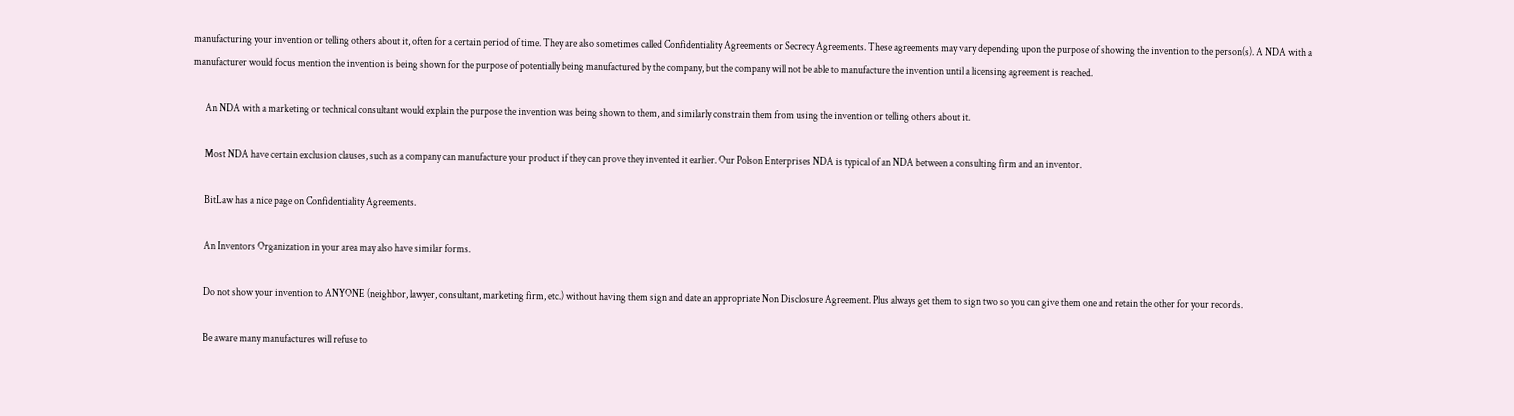manufacturing your invention or telling others about it, often for a certain period of time. They are also sometimes called Confidentiality Agreements or Secrecy Agreements. These agreements may vary depending upon the purpose of showing the invention to the person(s). A NDA with a manufacturer would focus mention the invention is being shown for the purpose of potentially being manufactured by the company, but the company will not be able to manufacture the invention until a licensing agreement is reached.

      An NDA with a marketing or technical consultant would explain the purpose the invention was being shown to them, and similarly constrain them from using the invention or telling others about it.

      Most NDA have certain exclusion clauses, such as a company can manufacture your product if they can prove they invented it earlier. Our Polson Enterprises NDA is typical of an NDA between a consulting firm and an inventor.

      BitLaw has a nice page on Confidentiality Agreements.

      An Inventors Organization in your area may also have similar forms.

      Do not show your invention to ANYONE (neighbor, lawyer, consultant, marketing firm, etc.) without having them sign and date an appropriate Non Disclosure Agreement. Plus always get them to sign two so you can give them one and retain the other for your records.

      Be aware many manufactures will refuse to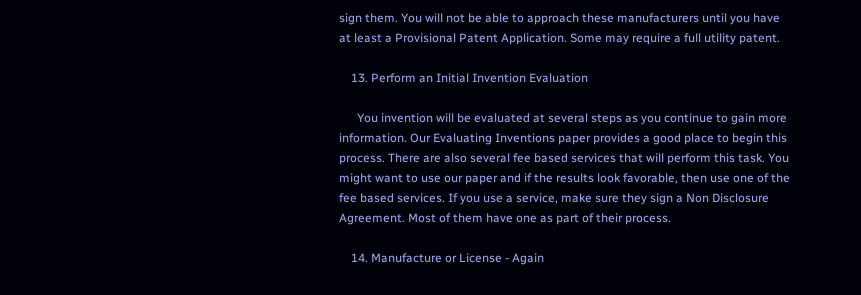sign them. You will not be able to approach these manufacturers until you have at least a Provisional Patent Application. Some may require a full utility patent.

    13. Perform an Initial Invention Evaluation

      You invention will be evaluated at several steps as you continue to gain more information. Our Evaluating Inventions paper provides a good place to begin this process. There are also several fee based services that will perform this task. You might want to use our paper and if the results look favorable, then use one of the fee based services. If you use a service, make sure they sign a Non Disclosure Agreement. Most of them have one as part of their process.

    14. Manufacture or License - Again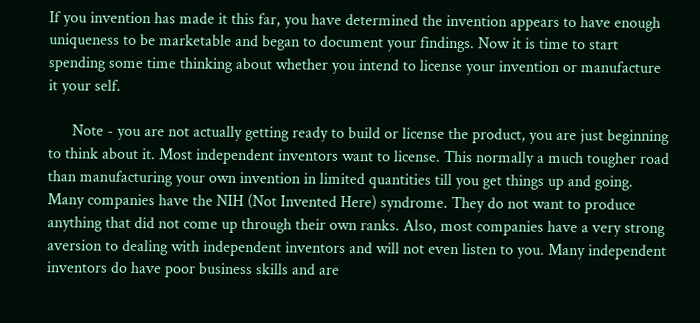If you invention has made it this far, you have determined the invention appears to have enough uniqueness to be marketable and began to document your findings. Now it is time to start spending some time thinking about whether you intend to license your invention or manufacture it your self.

      Note - you are not actually getting ready to build or license the product, you are just beginning to think about it. Most independent inventors want to license. This normally a much tougher road than manufacturing your own invention in limited quantities till you get things up and going. Many companies have the NIH (Not Invented Here) syndrome. They do not want to produce anything that did not come up through their own ranks. Also, most companies have a very strong aversion to dealing with independent inventors and will not even listen to you. Many independent inventors do have poor business skills and are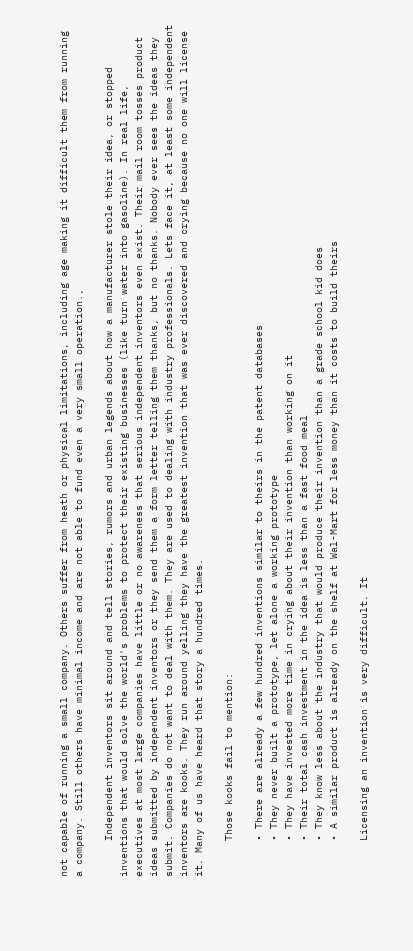not capable of running a small company. Others suffer from heath or physical limitations, including age making it difficult them from running a company. Still others have minimal income and are not able to fund even a very small operation.,

      Independent inventors sit around and tell stories, rumors and urban legends about how a manufacturer stole their idea, or stopped inventions that would solve the world's problems to protect their existing businesses (like turn water into gasoline). In real life, executives at most large companies have little or no awareness that serious independent inventors even exist. Their mail room tosses product ideas submitted by independent inventors or they send them a form letter telling them thanks, but no thanks. Nobody ever sees the ideas they submit. Companies do not want to deal with them. They are used to dealing with industry professionals. Lets face it, at least some independent inventors are kooks. They run around yelling they have the greatest invention that was ever discovered and crying because no one will license it. Many of us have heard that story a hundred times.

      Those kooks fail to mention:

      • There are already a few hundred inventions similar to theirs in the patent databases
      • They never built a prototype, let alone a working prototype
      • They have invested more time in crying about their invention than working on it
      • Their total cash investment in the idea is less than a fast food meal
      • They know less about the industry that would produce their invention than a grade school kid does
      • A similar product is already on the shelf at Wal-Mart for less money than it costs to build theirs

      Licensing an invention is very difficult. It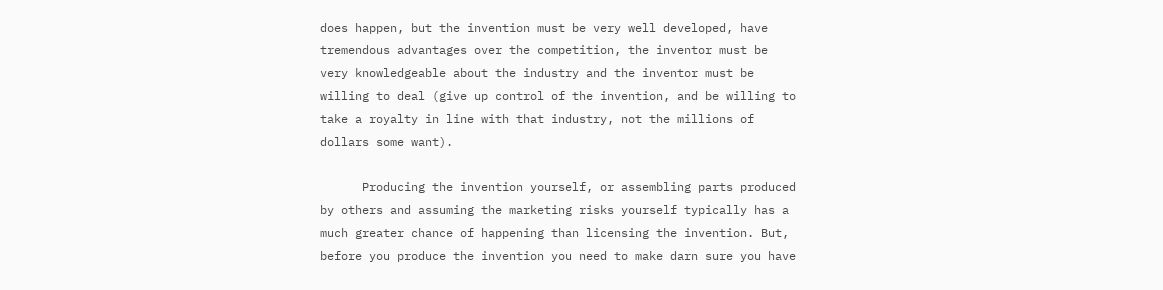does happen, but the invention must be very well developed, have tremendous advantages over the competition, the inventor must be very knowledgeable about the industry and the inventor must be willing to deal (give up control of the invention, and be willing to take a royalty in line with that industry, not the millions of dollars some want).

      Producing the invention yourself, or assembling parts produced by others and assuming the marketing risks yourself typically has a much greater chance of happening than licensing the invention. But, before you produce the invention you need to make darn sure you have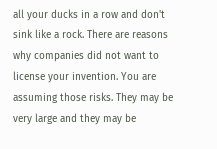all your ducks in a row and don't sink like a rock. There are reasons why companies did not want to license your invention. You are assuming those risks. They may be very large and they may be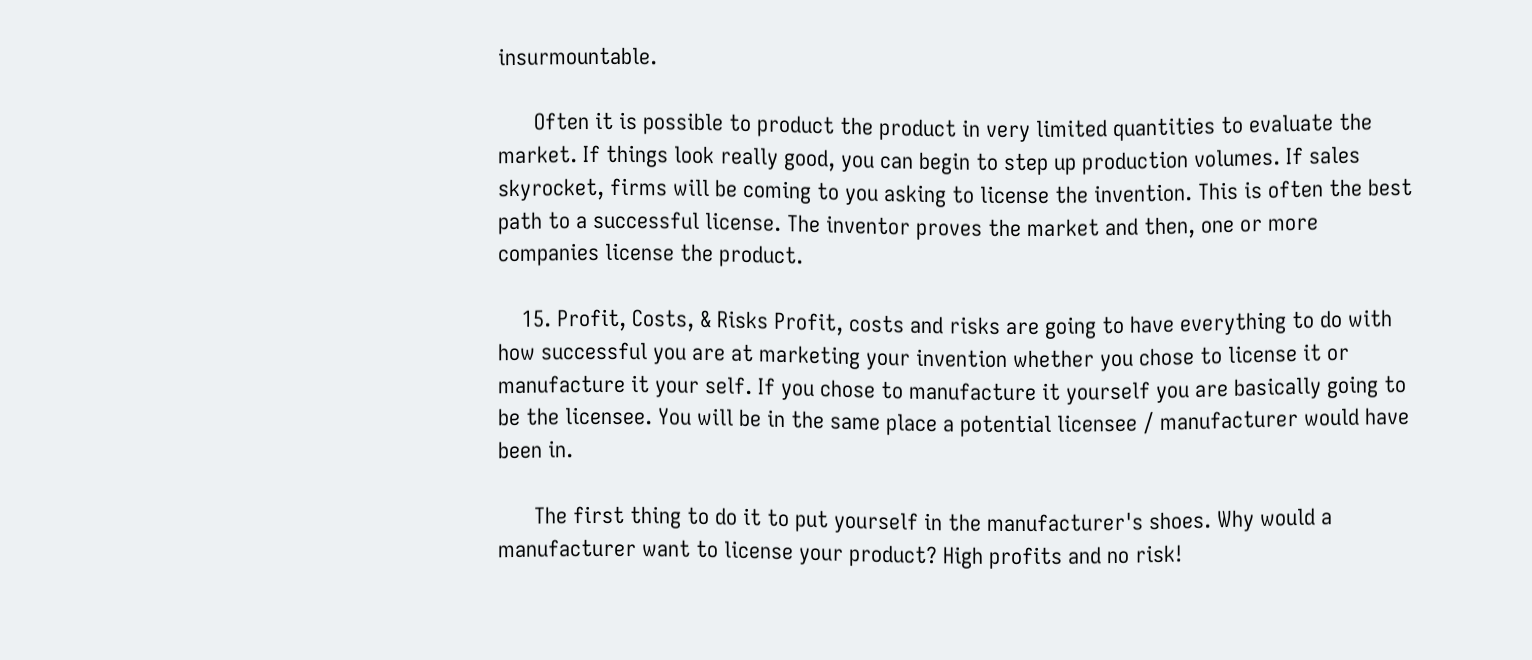insurmountable.

      Often it is possible to product the product in very limited quantities to evaluate the market. If things look really good, you can begin to step up production volumes. If sales skyrocket, firms will be coming to you asking to license the invention. This is often the best path to a successful license. The inventor proves the market and then, one or more companies license the product.

    15. Profit, Costs, & Risks Profit, costs and risks are going to have everything to do with how successful you are at marketing your invention whether you chose to license it or manufacture it your self. If you chose to manufacture it yourself you are basically going to be the licensee. You will be in the same place a potential licensee / manufacturer would have been in.

      The first thing to do it to put yourself in the manufacturer's shoes. Why would a manufacturer want to license your product? High profits and no risk!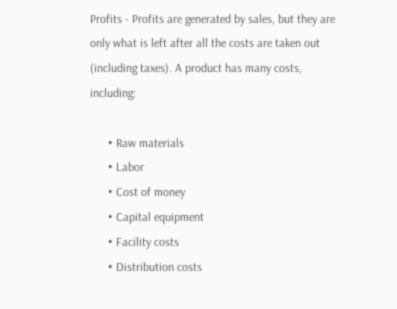Profits - Profits are generated by sales, but they are only what is left after all the costs are taken out (including taxes). A product has many costs, including:

      • Raw materials
      • Labor
      • Cost of money
      • Capital equipment
      • Facility costs
      • Distribution costs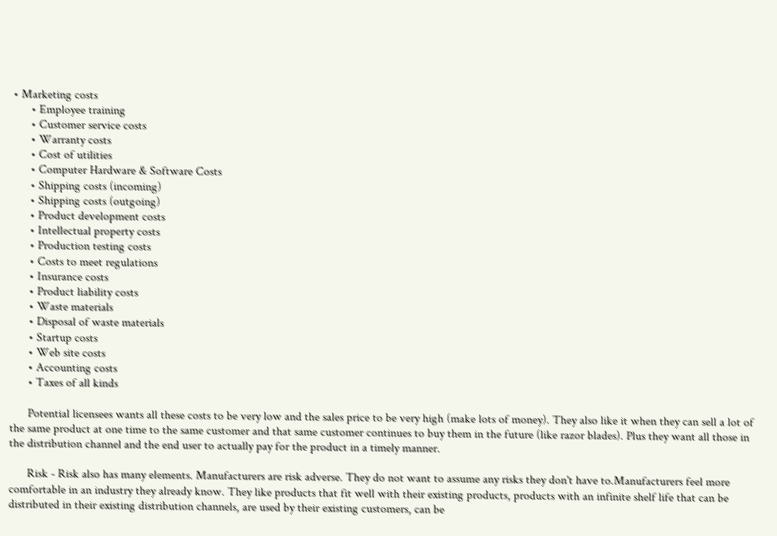• Marketing costs
      • Employee training
      • Customer service costs
      • Warranty costs
      • Cost of utilities
      • Computer Hardware & Software Costs
      • Shipping costs (incoming)
      • Shipping costs (outgoing)
      • Product development costs
      • Intellectual property costs
      • Production testing costs
      • Costs to meet regulations
      • Insurance costs
      • Product liability costs
      • Waste materials
      • Disposal of waste materials
      • Startup costs
      • Web site costs
      • Accounting costs
      • Taxes of all kinds

      Potential licensees wants all these costs to be very low and the sales price to be very high (make lots of money). They also like it when they can sell a lot of the same product at one time to the same customer and that same customer continues to buy them in the future (like razor blades). Plus they want all those in the distribution channel and the end user to actually pay for the product in a timely manner.

      Risk - Risk also has many elements. Manufacturers are risk adverse. They do not want to assume any risks they don't have to.Manufacturers feel more comfortable in an industry they already know. They like products that fit well with their existing products, products with an infinite shelf life that can be distributed in their existing distribution channels, are used by their existing customers, can be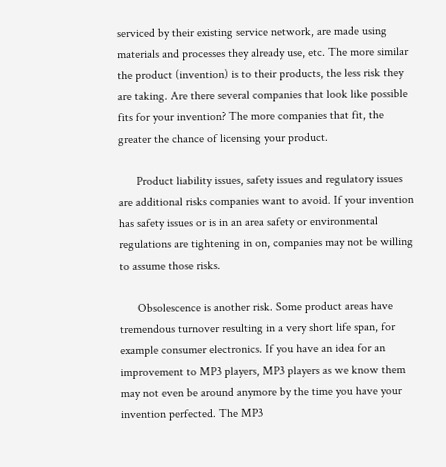serviced by their existing service network, are made using materials and processes they already use, etc. The more similar the product (invention) is to their products, the less risk they are taking. Are there several companies that look like possible fits for your invention? The more companies that fit, the greater the chance of licensing your product.

      Product liability issues, safety issues and regulatory issues are additional risks companies want to avoid. If your invention has safety issues or is in an area safety or environmental regulations are tightening in on, companies may not be willing to assume those risks.

      Obsolescence is another risk. Some product areas have tremendous turnover resulting in a very short life span, for example consumer electronics. If you have an idea for an improvement to MP3 players, MP3 players as we know them may not even be around anymore by the time you have your invention perfected. The MP3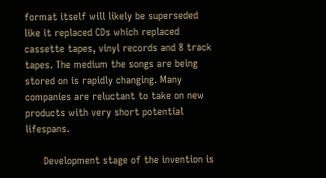format itself will likely be superseded like it replaced CDs which replaced cassette tapes, vinyl records and 8 track tapes. The medium the songs are being stored on is rapidly changing. Many companies are reluctant to take on new products with very short potential lifespans.

      Development stage of the invention is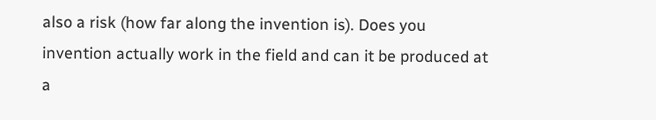also a risk (how far along the invention is). Does you invention actually work in the field and can it be produced at a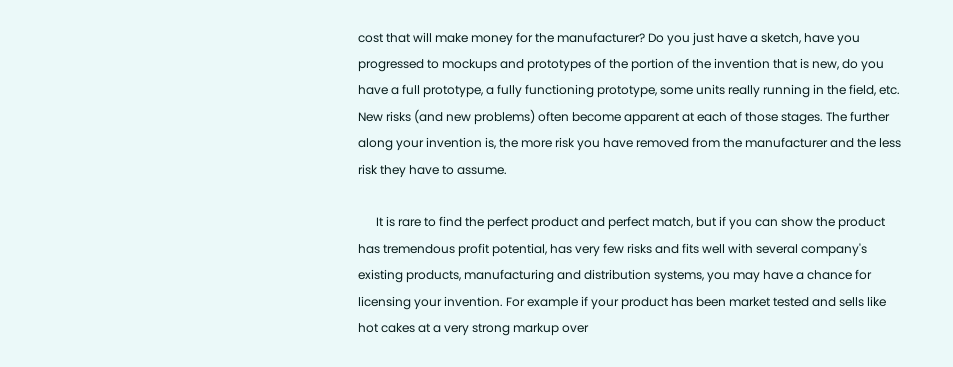cost that will make money for the manufacturer? Do you just have a sketch, have you progressed to mockups and prototypes of the portion of the invention that is new, do you have a full prototype, a fully functioning prototype, some units really running in the field, etc. New risks (and new problems) often become apparent at each of those stages. The further along your invention is, the more risk you have removed from the manufacturer and the less risk they have to assume.

      It is rare to find the perfect product and perfect match, but if you can show the product has tremendous profit potential, has very few risks and fits well with several company's existing products, manufacturing and distribution systems, you may have a chance for licensing your invention. For example if your product has been market tested and sells like hot cakes at a very strong markup over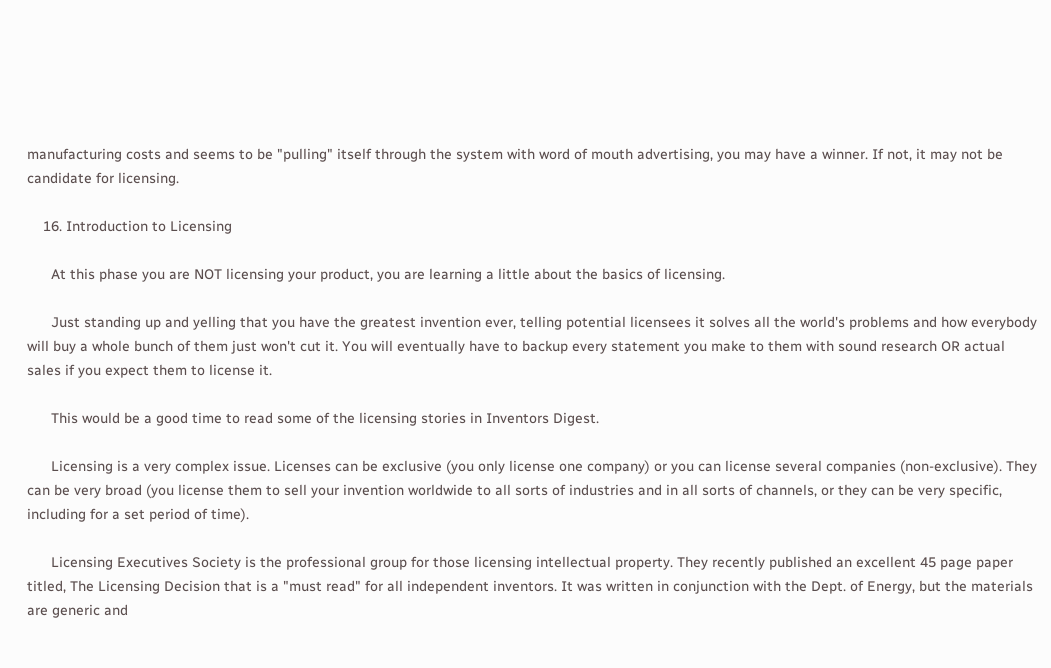manufacturing costs and seems to be "pulling" itself through the system with word of mouth advertising, you may have a winner. If not, it may not be candidate for licensing.

    16. Introduction to Licensing

      At this phase you are NOT licensing your product, you are learning a little about the basics of licensing.

      Just standing up and yelling that you have the greatest invention ever, telling potential licensees it solves all the world's problems and how everybody will buy a whole bunch of them just won't cut it. You will eventually have to backup every statement you make to them with sound research OR actual sales if you expect them to license it.

      This would be a good time to read some of the licensing stories in Inventors Digest.

      Licensing is a very complex issue. Licenses can be exclusive (you only license one company) or you can license several companies (non-exclusive). They can be very broad (you license them to sell your invention worldwide to all sorts of industries and in all sorts of channels, or they can be very specific, including for a set period of time).

      Licensing Executives Society is the professional group for those licensing intellectual property. They recently published an excellent 45 page paper titled, The Licensing Decision that is a "must read" for all independent inventors. It was written in conjunction with the Dept. of Energy, but the materials are generic and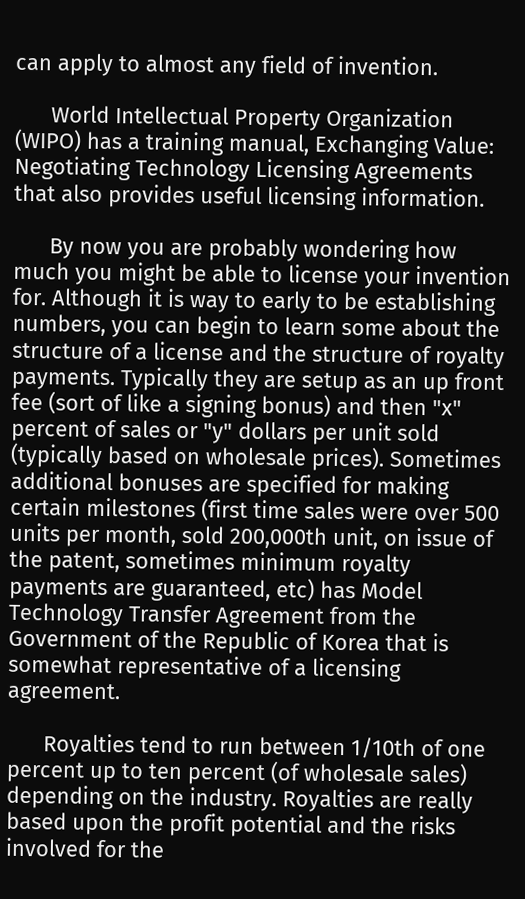can apply to almost any field of invention.

      World Intellectual Property Organization (WIPO) has a training manual, Exchanging Value: Negotiating Technology Licensing Agreements that also provides useful licensing information.

      By now you are probably wondering how much you might be able to license your invention for. Although it is way to early to be establishing numbers, you can begin to learn some about the structure of a license and the structure of royalty payments. Typically they are setup as an up front fee (sort of like a signing bonus) and then "x" percent of sales or "y" dollars per unit sold (typically based on wholesale prices). Sometimes additional bonuses are specified for making certain milestones (first time sales were over 500 units per month, sold 200,000th unit, on issue of the patent, sometimes minimum royalty payments are guaranteed, etc) has Model Technology Transfer Agreement from the Government of the Republic of Korea that is somewhat representative of a licensing agreement.

      Royalties tend to run between 1/10th of one percent up to ten percent (of wholesale sales) depending on the industry. Royalties are really based upon the profit potential and the risks involved for the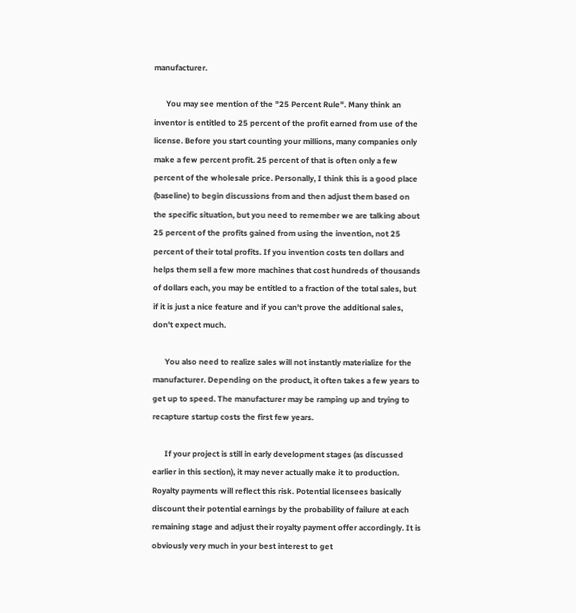manufacturer.

      You may see mention of the "25 Percent Rule". Many think an inventor is entitled to 25 percent of the profit earned from use of the license. Before you start counting your millions, many companies only make a few percent profit. 25 percent of that is often only a few percent of the wholesale price. Personally, I think this is a good place (baseline) to begin discussions from and then adjust them based on the specific situation, but you need to remember we are talking about 25 percent of the profits gained from using the invention, not 25 percent of their total profits. If you invention costs ten dollars and helps them sell a few more machines that cost hundreds of thousands of dollars each, you may be entitled to a fraction of the total sales, but if it is just a nice feature and if you can't prove the additional sales, don't expect much.

      You also need to realize sales will not instantly materialize for the manufacturer. Depending on the product, it often takes a few years to get up to speed. The manufacturer may be ramping up and trying to recapture startup costs the first few years.

      If your project is still in early development stages (as discussed earlier in this section), it may never actually make it to production. Royalty payments will reflect this risk. Potential licensees basically discount their potential earnings by the probability of failure at each remaining stage and adjust their royalty payment offer accordingly. It is obviously very much in your best interest to get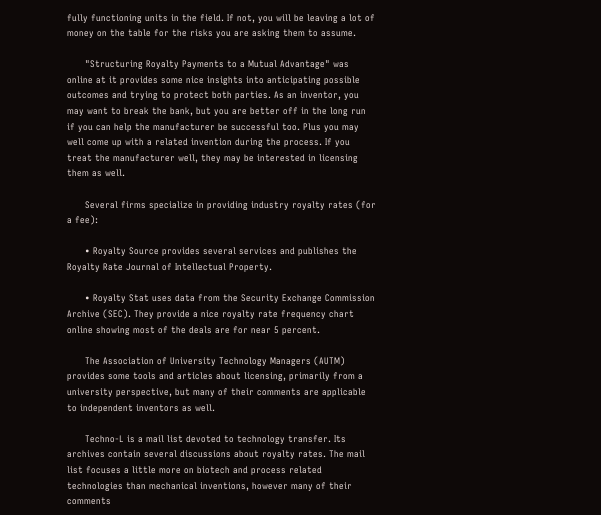fully functioning units in the field. If not, you will be leaving a lot of money on the table for the risks you are asking them to assume.

      "Structuring Royalty Payments to a Mutual Advantage" was online at it provides some nice insights into anticipating possible outcomes and trying to protect both parties. As an inventor, you may want to break the bank, but you are better off in the long run if you can help the manufacturer be successful too. Plus you may well come up with a related invention during the process. If you treat the manufacturer well, they may be interested in licensing them as well.

      Several firms specialize in providing industry royalty rates (for a fee):

      • Royalty Source provides several services and publishes the Royalty Rate Journal of Intellectual Property.

      • Royalty Stat uses data from the Security Exchange Commission Archive (SEC). They provide a nice royalty rate frequency chart online showing most of the deals are for near 5 percent.

      The Association of University Technology Managers (AUTM) provides some tools and articles about licensing, primarily from a university perspective, but many of their comments are applicable to independent inventors as well.

      Techno-L is a mail list devoted to technology transfer. Its archives contain several discussions about royalty rates. The mail list focuses a little more on biotech and process related technologies than mechanical inventions, however many of their comments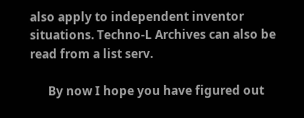also apply to independent inventor situations. Techno-L Archives can also be read from a list serv.

      By now I hope you have figured out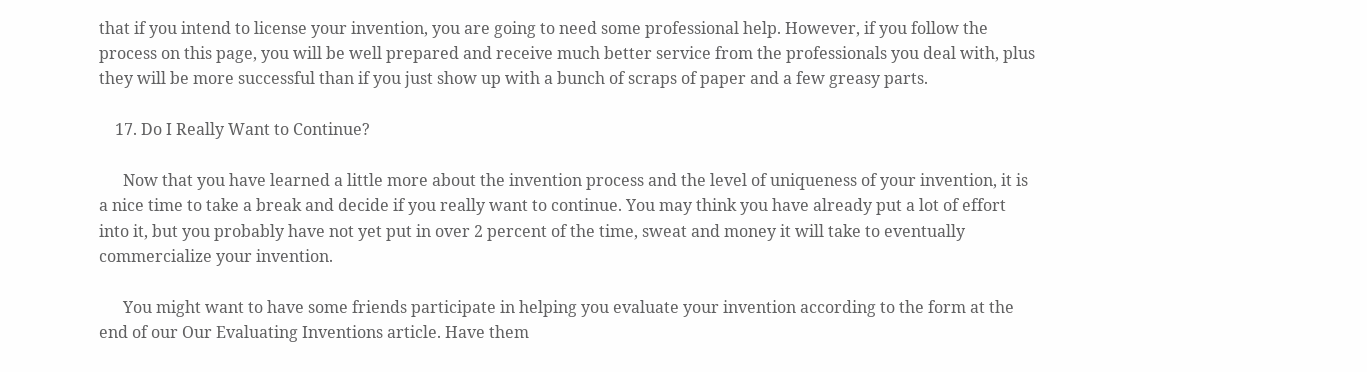that if you intend to license your invention, you are going to need some professional help. However, if you follow the process on this page, you will be well prepared and receive much better service from the professionals you deal with, plus they will be more successful than if you just show up with a bunch of scraps of paper and a few greasy parts.

    17. Do I Really Want to Continue?

      Now that you have learned a little more about the invention process and the level of uniqueness of your invention, it is a nice time to take a break and decide if you really want to continue. You may think you have already put a lot of effort into it, but you probably have not yet put in over 2 percent of the time, sweat and money it will take to eventually commercialize your invention.

      You might want to have some friends participate in helping you evaluate your invention according to the form at the end of our Our Evaluating Inventions article. Have them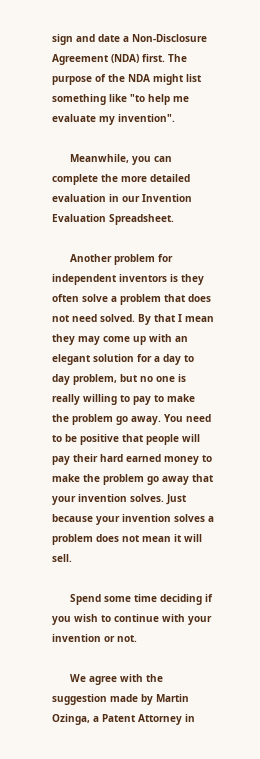sign and date a Non-Disclosure Agreement (NDA) first. The purpose of the NDA might list something like "to help me evaluate my invention".

      Meanwhile, you can complete the more detailed evaluation in our Invention Evaluation Spreadsheet.

      Another problem for independent inventors is they often solve a problem that does not need solved. By that I mean they may come up with an elegant solution for a day to day problem, but no one is really willing to pay to make the problem go away. You need to be positive that people will pay their hard earned money to make the problem go away that your invention solves. Just because your invention solves a problem does not mean it will sell.

      Spend some time deciding if you wish to continue with your invention or not.

      We agree with the suggestion made by Martin Ozinga, a Patent Attorney in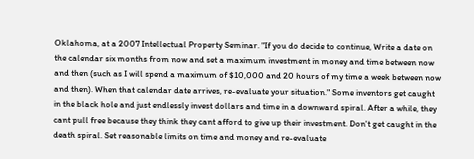Oklahoma, at a 2007 Intellectual Property Seminar. "If you do decide to continue, Write a date on the calendar six months from now and set a maximum investment in money and time between now and then (such as I will spend a maximum of $10,000 and 20 hours of my time a week between now and then). When that calendar date arrives, re-evaluate your situation." Some inventors get caught in the black hole and just endlessly invest dollars and time in a downward spiral. After a while, they cant pull free because they think they cant afford to give up their investment. Don't get caught in the death spiral. Set reasonable limits on time and money and re-evaluate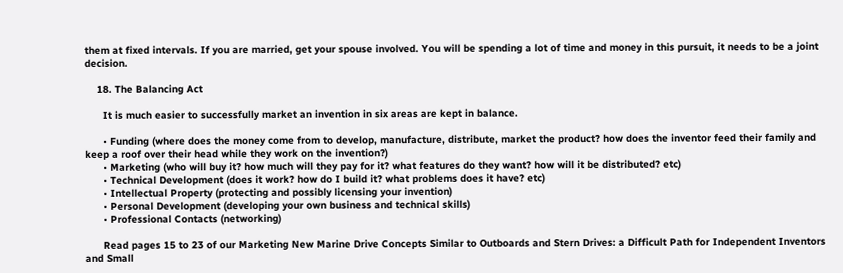them at fixed intervals. If you are married, get your spouse involved. You will be spending a lot of time and money in this pursuit, it needs to be a joint decision.

    18. The Balancing Act

      It is much easier to successfully market an invention in six areas are kept in balance.

      • Funding (where does the money come from to develop, manufacture, distribute, market the product? how does the inventor feed their family and keep a roof over their head while they work on the invention?)
      • Marketing (who will buy it? how much will they pay for it? what features do they want? how will it be distributed? etc)
      • Technical Development (does it work? how do I build it? what problems does it have? etc)
      • Intellectual Property (protecting and possibly licensing your invention)
      • Personal Development (developing your own business and technical skills)
      • Professional Contacts (networking)

      Read pages 15 to 23 of our Marketing New Marine Drive Concepts Similar to Outboards and Stern Drives: a Difficult Path for Independent Inventors and Small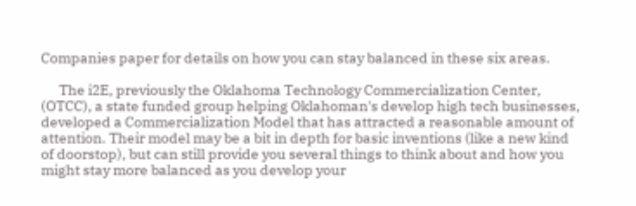Companies paper for details on how you can stay balanced in these six areas.

      The i2E, previously the Oklahoma Technology Commercialization Center, (OTCC), a state funded group helping Oklahoman's develop high tech businesses, developed a Commercialization Model that has attracted a reasonable amount of attention. Their model may be a bit in depth for basic inventions (like a new kind of doorstop), but can still provide you several things to think about and how you might stay more balanced as you develop your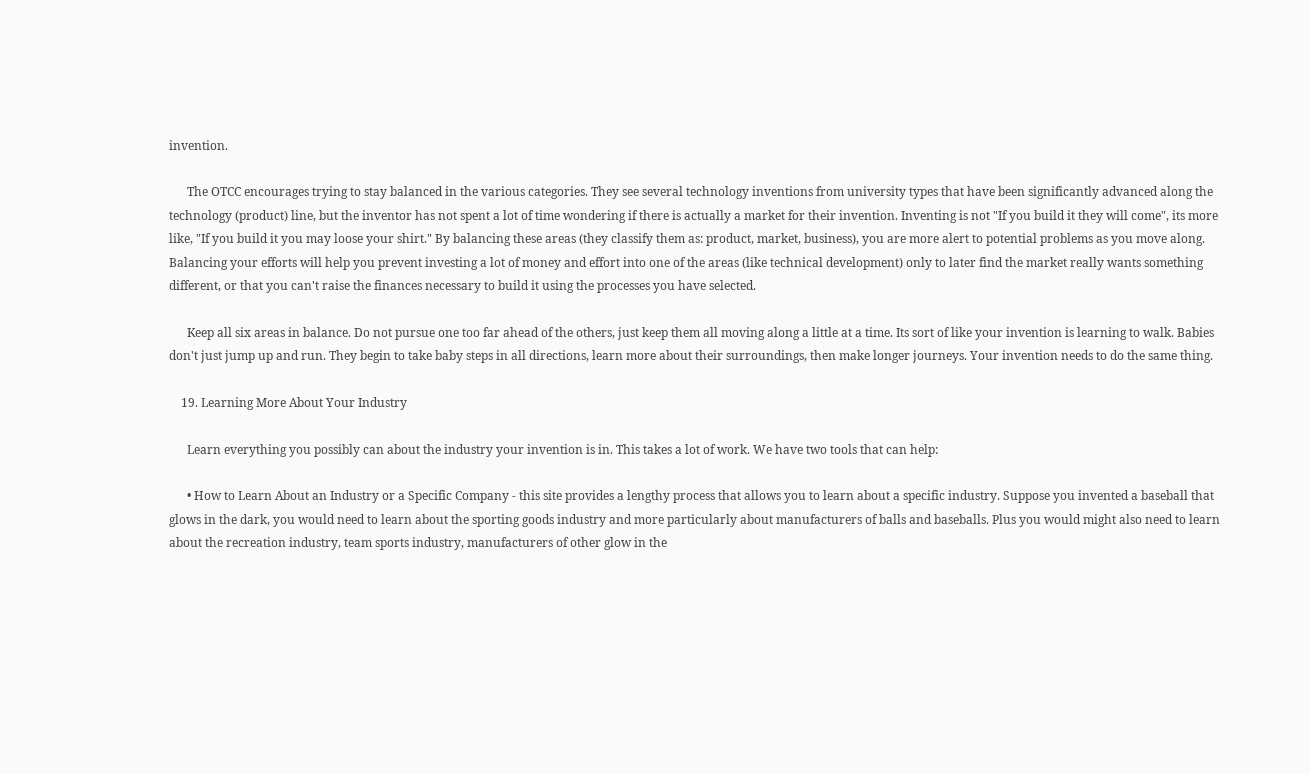invention.

      The OTCC encourages trying to stay balanced in the various categories. They see several technology inventions from university types that have been significantly advanced along the technology (product) line, but the inventor has not spent a lot of time wondering if there is actually a market for their invention. Inventing is not "If you build it they will come", its more like, "If you build it you may loose your shirt." By balancing these areas (they classify them as: product, market, business), you are more alert to potential problems as you move along. Balancing your efforts will help you prevent investing a lot of money and effort into one of the areas (like technical development) only to later find the market really wants something different, or that you can't raise the finances necessary to build it using the processes you have selected.

      Keep all six areas in balance. Do not pursue one too far ahead of the others, just keep them all moving along a little at a time. Its sort of like your invention is learning to walk. Babies don't just jump up and run. They begin to take baby steps in all directions, learn more about their surroundings, then make longer journeys. Your invention needs to do the same thing.

    19. Learning More About Your Industry

      Learn everything you possibly can about the industry your invention is in. This takes a lot of work. We have two tools that can help:

      • How to Learn About an Industry or a Specific Company - this site provides a lengthy process that allows you to learn about a specific industry. Suppose you invented a baseball that glows in the dark, you would need to learn about the sporting goods industry and more particularly about manufacturers of balls and baseballs. Plus you would might also need to learn about the recreation industry, team sports industry, manufacturers of other glow in the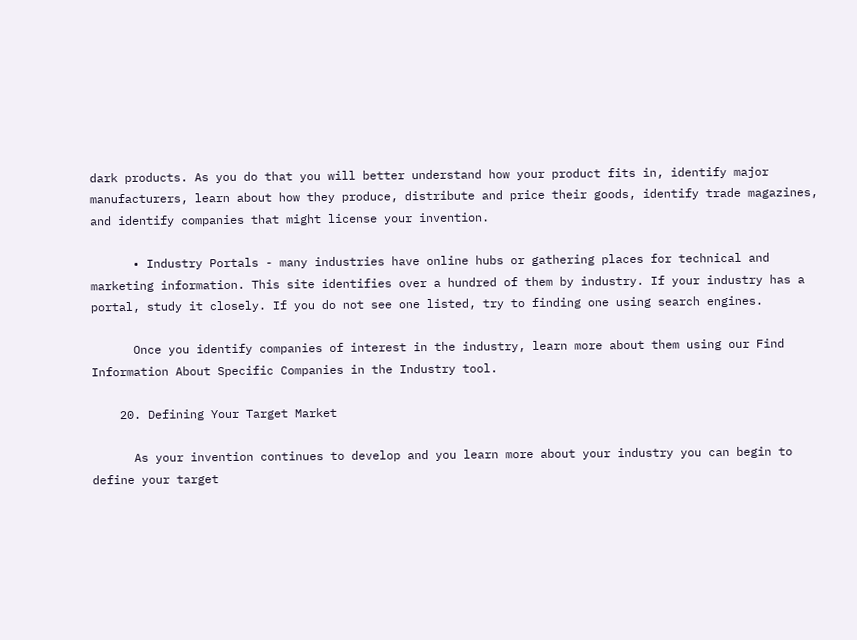dark products. As you do that you will better understand how your product fits in, identify major manufacturers, learn about how they produce, distribute and price their goods, identify trade magazines, and identify companies that might license your invention.

      • Industry Portals - many industries have online hubs or gathering places for technical and marketing information. This site identifies over a hundred of them by industry. If your industry has a portal, study it closely. If you do not see one listed, try to finding one using search engines.

      Once you identify companies of interest in the industry, learn more about them using our Find Information About Specific Companies in the Industry tool.

    20. Defining Your Target Market

      As your invention continues to develop and you learn more about your industry you can begin to define your target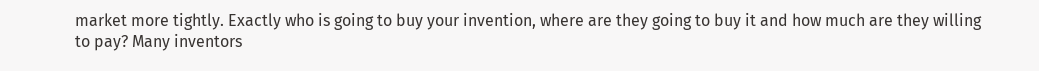market more tightly. Exactly who is going to buy your invention, where are they going to buy it and how much are they willing to pay? Many inventors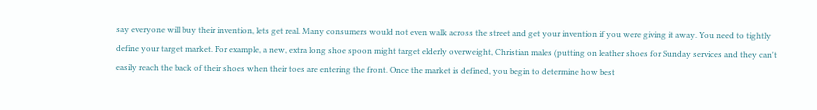say everyone will buy their invention, lets get real. Many consumers would not even walk across the street and get your invention if you were giving it away. You need to tightly define your target market. For example, a new, extra long shoe spoon might target elderly overweight, Christian males (putting on leather shoes for Sunday services and they can't easily reach the back of their shoes when their toes are entering the front. Once the market is defined, you begin to determine how best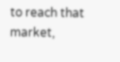to reach that market,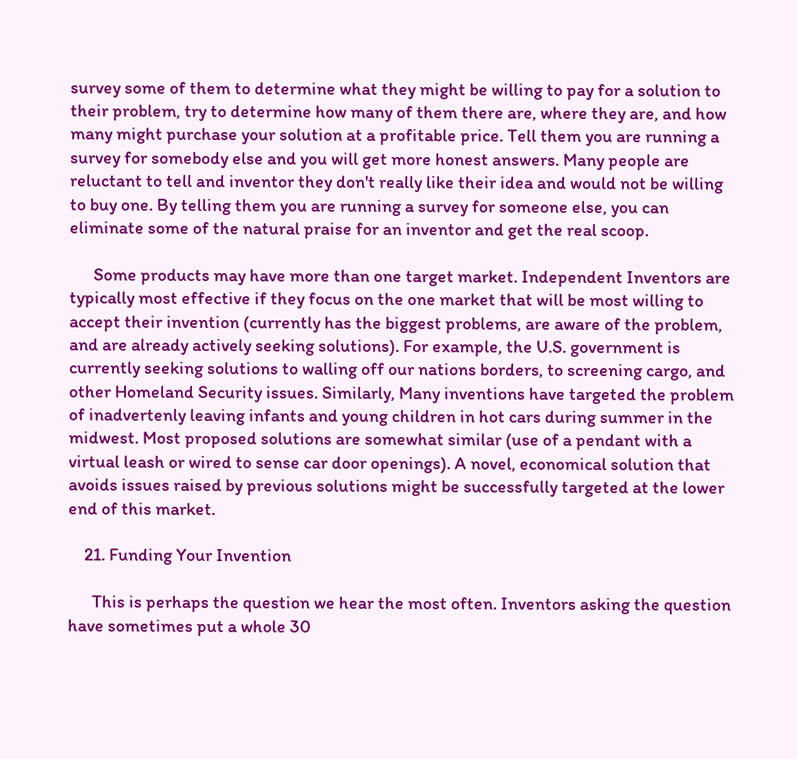survey some of them to determine what they might be willing to pay for a solution to their problem, try to determine how many of them there are, where they are, and how many might purchase your solution at a profitable price. Tell them you are running a survey for somebody else and you will get more honest answers. Many people are reluctant to tell and inventor they don't really like their idea and would not be willing to buy one. By telling them you are running a survey for someone else, you can eliminate some of the natural praise for an inventor and get the real scoop.

      Some products may have more than one target market. Independent Inventors are typically most effective if they focus on the one market that will be most willing to accept their invention (currently has the biggest problems, are aware of the problem, and are already actively seeking solutions). For example, the U.S. government is currently seeking solutions to walling off our nations borders, to screening cargo, and other Homeland Security issues. Similarly, Many inventions have targeted the problem of inadvertenly leaving infants and young children in hot cars during summer in the midwest. Most proposed solutions are somewhat similar (use of a pendant with a virtual leash or wired to sense car door openings). A novel, economical solution that avoids issues raised by previous solutions might be successfully targeted at the lower end of this market.

    21. Funding Your Invention

      This is perhaps the question we hear the most often. Inventors asking the question have sometimes put a whole 30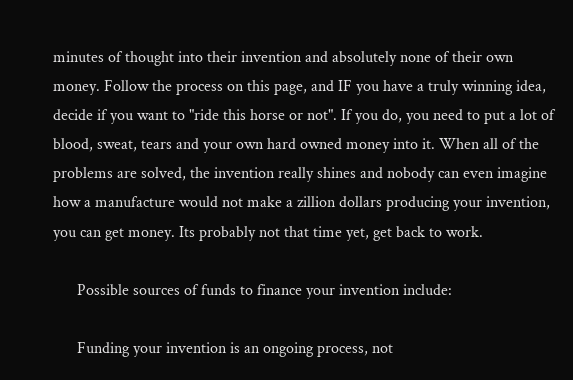minutes of thought into their invention and absolutely none of their own money. Follow the process on this page, and IF you have a truly winning idea, decide if you want to "ride this horse or not". If you do, you need to put a lot of blood, sweat, tears and your own hard owned money into it. When all of the problems are solved, the invention really shines and nobody can even imagine how a manufacture would not make a zillion dollars producing your invention, you can get money. Its probably not that time yet, get back to work.

      Possible sources of funds to finance your invention include:

      Funding your invention is an ongoing process, not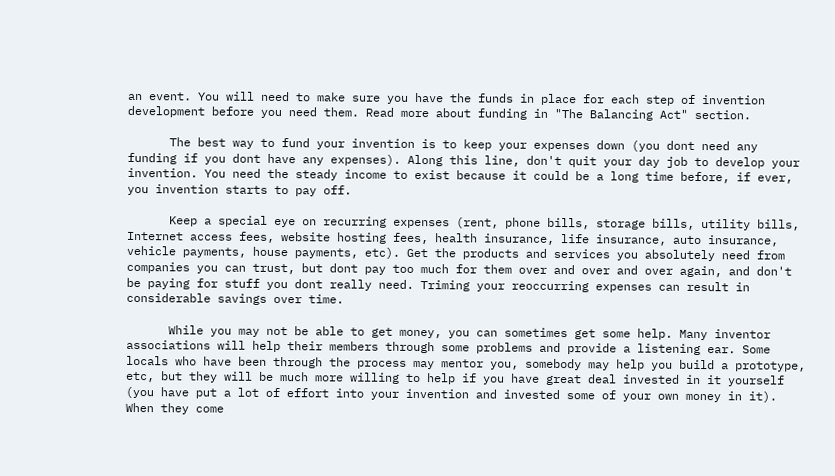an event. You will need to make sure you have the funds in place for each step of invention development before you need them. Read more about funding in "The Balancing Act" section.

      The best way to fund your invention is to keep your expenses down (you dont need any funding if you dont have any expenses). Along this line, don't quit your day job to develop your invention. You need the steady income to exist because it could be a long time before, if ever, you invention starts to pay off.

      Keep a special eye on recurring expenses (rent, phone bills, storage bills, utility bills, Internet access fees, website hosting fees, health insurance, life insurance, auto insurance, vehicle payments, house payments, etc). Get the products and services you absolutely need from companies you can trust, but dont pay too much for them over and over and over again, and don't be paying for stuff you dont really need. Triming your reoccurring expenses can result in considerable savings over time.

      While you may not be able to get money, you can sometimes get some help. Many inventor associations will help their members through some problems and provide a listening ear. Some locals who have been through the process may mentor you, somebody may help you build a prototype, etc, but they will be much more willing to help if you have great deal invested in it yourself (you have put a lot of effort into your invention and invested some of your own money in it). When they come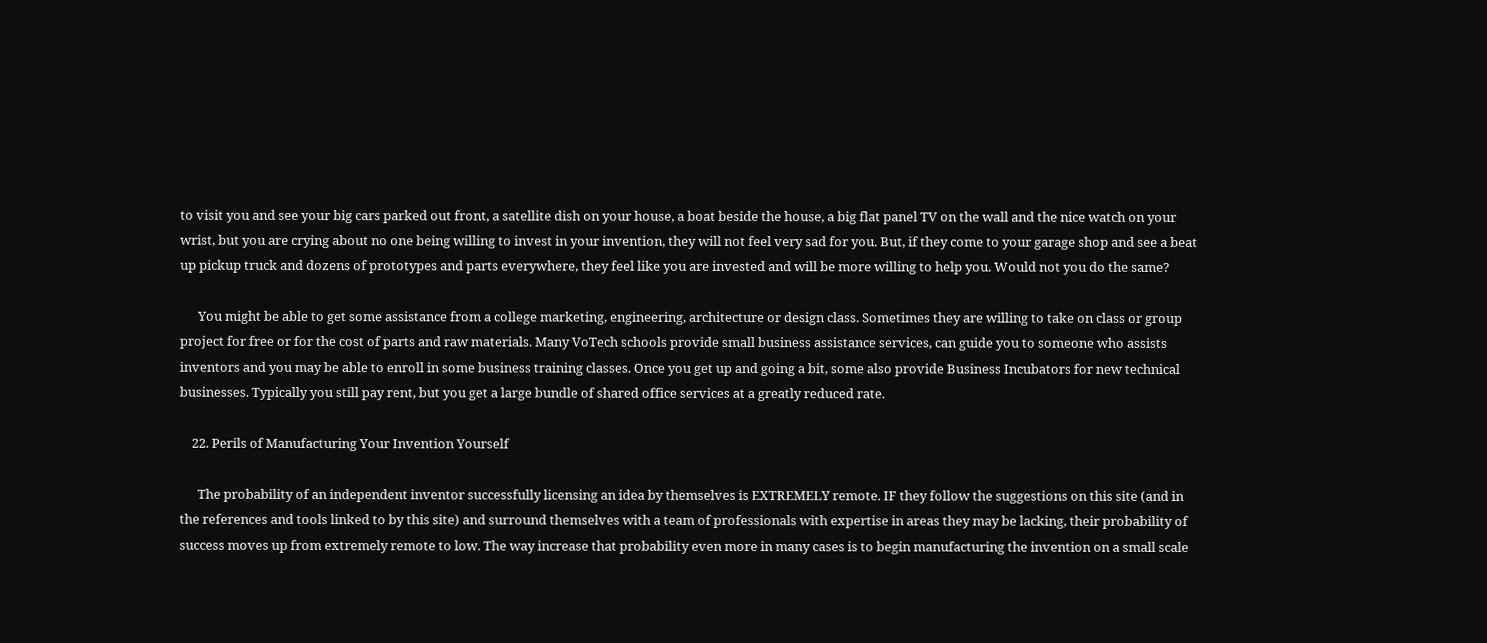to visit you and see your big cars parked out front, a satellite dish on your house, a boat beside the house, a big flat panel TV on the wall and the nice watch on your wrist, but you are crying about no one being willing to invest in your invention, they will not feel very sad for you. But, if they come to your garage shop and see a beat up pickup truck and dozens of prototypes and parts everywhere, they feel like you are invested and will be more willing to help you. Would not you do the same?

      You might be able to get some assistance from a college marketing, engineering, architecture or design class. Sometimes they are willing to take on class or group project for free or for the cost of parts and raw materials. Many VoTech schools provide small business assistance services, can guide you to someone who assists inventors and you may be able to enroll in some business training classes. Once you get up and going a bit, some also provide Business Incubators for new technical businesses. Typically you still pay rent, but you get a large bundle of shared office services at a greatly reduced rate.

    22. Perils of Manufacturing Your Invention Yourself

      The probability of an independent inventor successfully licensing an idea by themselves is EXTREMELY remote. IF they follow the suggestions on this site (and in the references and tools linked to by this site) and surround themselves with a team of professionals with expertise in areas they may be lacking, their probability of success moves up from extremely remote to low. The way increase that probability even more in many cases is to begin manufacturing the invention on a small scale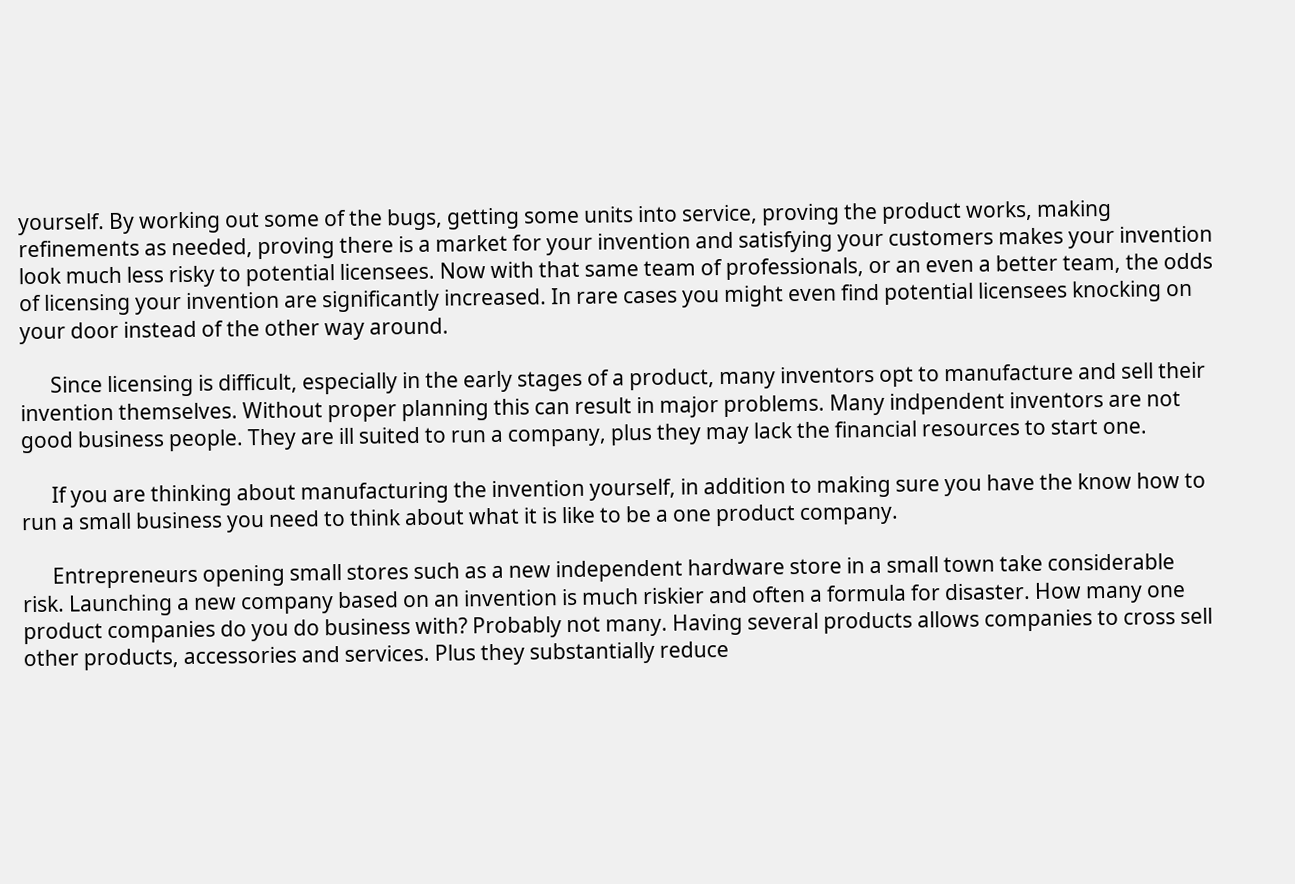yourself. By working out some of the bugs, getting some units into service, proving the product works, making refinements as needed, proving there is a market for your invention and satisfying your customers makes your invention look much less risky to potential licensees. Now with that same team of professionals, or an even a better team, the odds of licensing your invention are significantly increased. In rare cases you might even find potential licensees knocking on your door instead of the other way around.

      Since licensing is difficult, especially in the early stages of a product, many inventors opt to manufacture and sell their invention themselves. Without proper planning this can result in major problems. Many indpendent inventors are not good business people. They are ill suited to run a company, plus they may lack the financial resources to start one.

      If you are thinking about manufacturing the invention yourself, in addition to making sure you have the know how to run a small business you need to think about what it is like to be a one product company.

      Entrepreneurs opening small stores such as a new independent hardware store in a small town take considerable risk. Launching a new company based on an invention is much riskier and often a formula for disaster. How many one product companies do you do business with? Probably not many. Having several products allows companies to cross sell other products, accessories and services. Plus they substantially reduce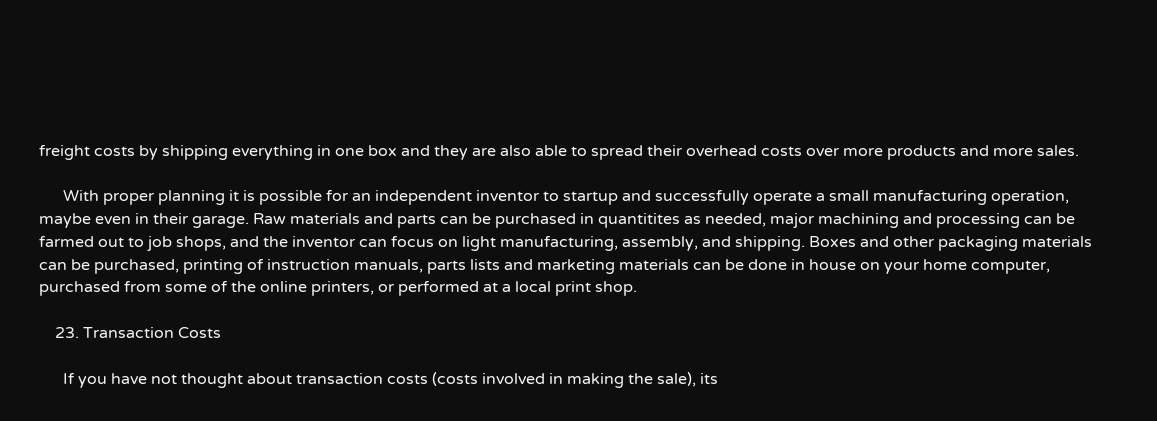freight costs by shipping everything in one box and they are also able to spread their overhead costs over more products and more sales.

      With proper planning it is possible for an independent inventor to startup and successfully operate a small manufacturing operation, maybe even in their garage. Raw materials and parts can be purchased in quantitites as needed, major machining and processing can be farmed out to job shops, and the inventor can focus on light manufacturing, assembly, and shipping. Boxes and other packaging materials can be purchased, printing of instruction manuals, parts lists and marketing materials can be done in house on your home computer, purchased from some of the online printers, or performed at a local print shop.

    23. Transaction Costs

      If you have not thought about transaction costs (costs involved in making the sale), its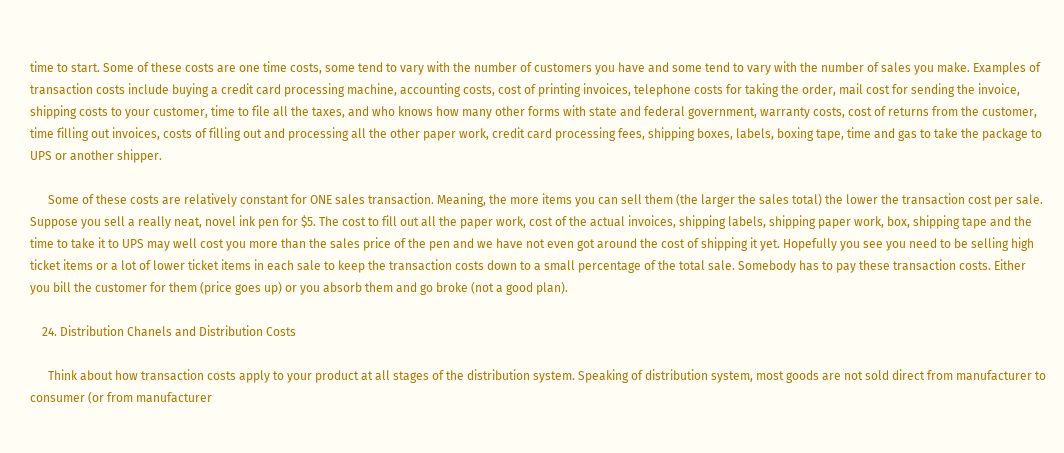time to start. Some of these costs are one time costs, some tend to vary with the number of customers you have and some tend to vary with the number of sales you make. Examples of transaction costs include buying a credit card processing machine, accounting costs, cost of printing invoices, telephone costs for taking the order, mail cost for sending the invoice, shipping costs to your customer, time to file all the taxes, and who knows how many other forms with state and federal government, warranty costs, cost of returns from the customer, time filling out invoices, costs of filling out and processing all the other paper work, credit card processing fees, shipping boxes, labels, boxing tape, time and gas to take the package to UPS or another shipper.

      Some of these costs are relatively constant for ONE sales transaction. Meaning, the more items you can sell them (the larger the sales total) the lower the transaction cost per sale. Suppose you sell a really neat, novel ink pen for $5. The cost to fill out all the paper work, cost of the actual invoices, shipping labels, shipping paper work, box, shipping tape and the time to take it to UPS may well cost you more than the sales price of the pen and we have not even got around the cost of shipping it yet. Hopefully you see you need to be selling high ticket items or a lot of lower ticket items in each sale to keep the transaction costs down to a small percentage of the total sale. Somebody has to pay these transaction costs. Either you bill the customer for them (price goes up) or you absorb them and go broke (not a good plan).

    24. Distribution Chanels and Distribution Costs

      Think about how transaction costs apply to your product at all stages of the distribution system. Speaking of distribution system, most goods are not sold direct from manufacturer to consumer (or from manufacturer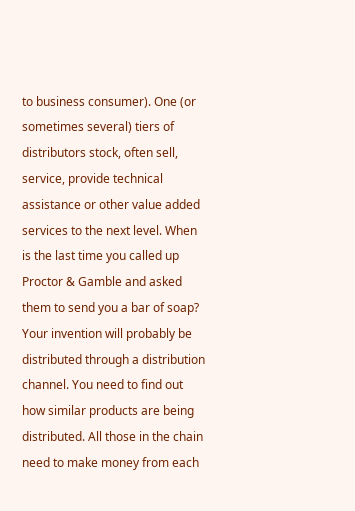to business consumer). One (or sometimes several) tiers of distributors stock, often sell, service, provide technical assistance or other value added services to the next level. When is the last time you called up Proctor & Gamble and asked them to send you a bar of soap? Your invention will probably be distributed through a distribution channel. You need to find out how similar products are being distributed. All those in the chain need to make money from each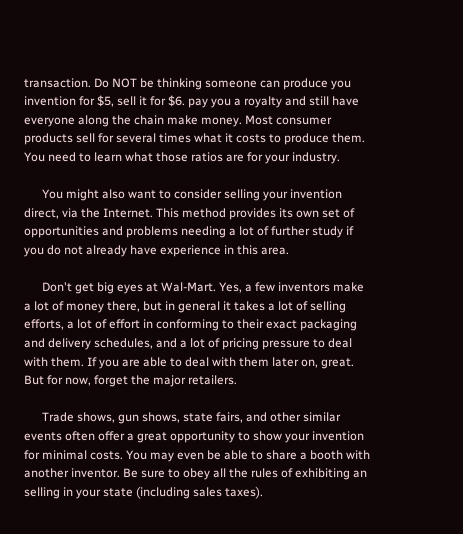transaction. Do NOT be thinking someone can produce you invention for $5, sell it for $6. pay you a royalty and still have everyone along the chain make money. Most consumer products sell for several times what it costs to produce them. You need to learn what those ratios are for your industry.

      You might also want to consider selling your invention direct, via the Internet. This method provides its own set of opportunities and problems needing a lot of further study if you do not already have experience in this area.

      Don't get big eyes at Wal-Mart. Yes, a few inventors make a lot of money there, but in general it takes a lot of selling efforts, a lot of effort in conforming to their exact packaging and delivery schedules, and a lot of pricing pressure to deal with them. If you are able to deal with them later on, great. But for now, forget the major retailers.

      Trade shows, gun shows, state fairs, and other similar events often offer a great opportunity to show your invention for minimal costs. You may even be able to share a booth with another inventor. Be sure to obey all the rules of exhibiting an selling in your state (including sales taxes).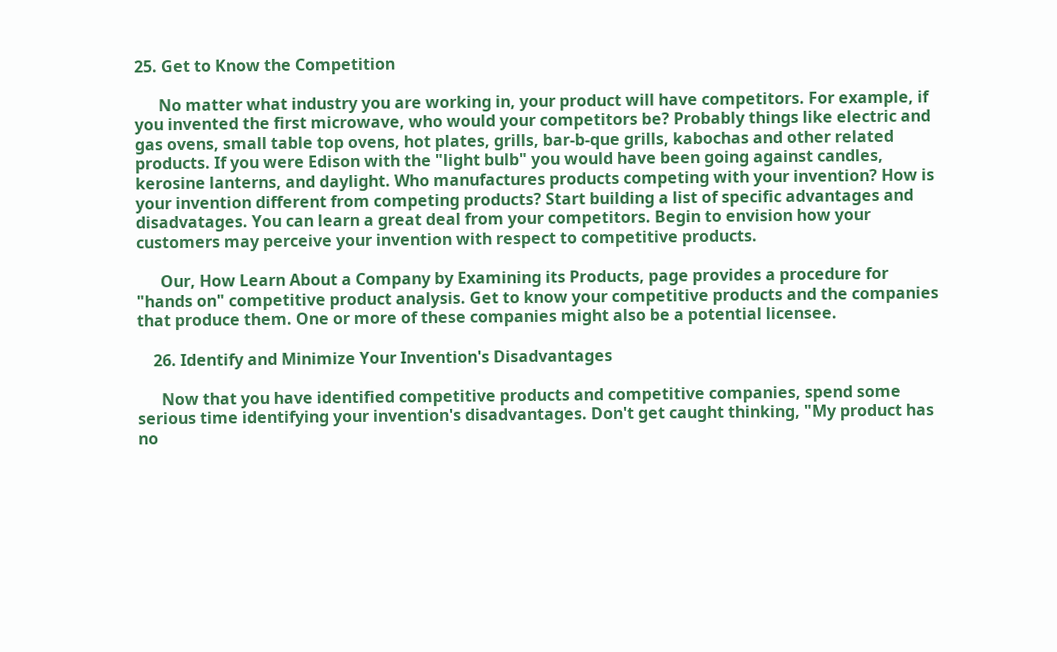25. Get to Know the Competition

      No matter what industry you are working in, your product will have competitors. For example, if you invented the first microwave, who would your competitors be? Probably things like electric and gas ovens, small table top ovens, hot plates, grills, bar-b-que grills, kabochas and other related products. If you were Edison with the "light bulb" you would have been going against candles, kerosine lanterns, and daylight. Who manufactures products competing with your invention? How is your invention different from competing products? Start building a list of specific advantages and disadvatages. You can learn a great deal from your competitors. Begin to envision how your customers may perceive your invention with respect to competitive products.

      Our, How Learn About a Company by Examining its Products, page provides a procedure for "hands on" competitive product analysis. Get to know your competitive products and the companies that produce them. One or more of these companies might also be a potential licensee.

    26. Identify and Minimize Your Invention's Disadvantages

      Now that you have identified competitive products and competitive companies, spend some serious time identifying your invention's disadvantages. Don't get caught thinking, "My product has no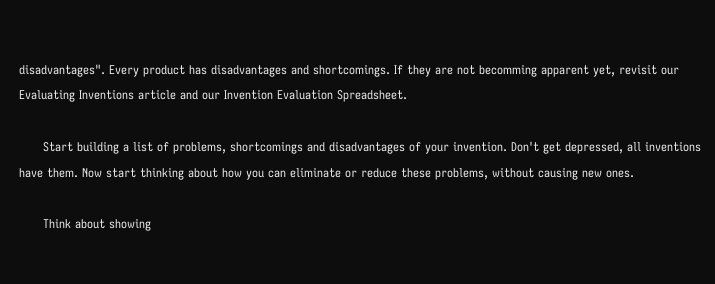disadvantages". Every product has disadvantages and shortcomings. If they are not becomming apparent yet, revisit our Evaluating Inventions article and our Invention Evaluation Spreadsheet.

      Start building a list of problems, shortcomings and disadvantages of your invention. Don't get depressed, all inventions have them. Now start thinking about how you can eliminate or reduce these problems, without causing new ones.

      Think about showing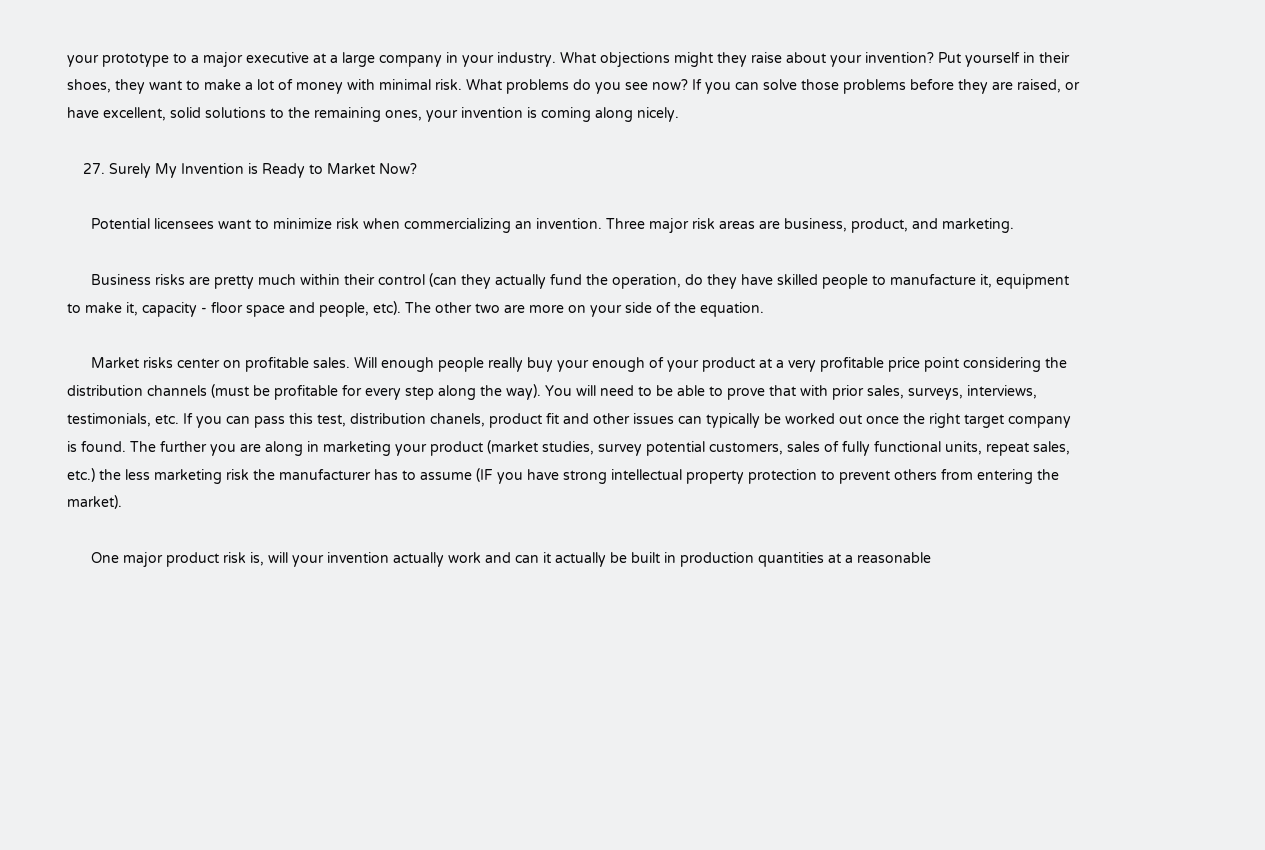your prototype to a major executive at a large company in your industry. What objections might they raise about your invention? Put yourself in their shoes, they want to make a lot of money with minimal risk. What problems do you see now? If you can solve those problems before they are raised, or have excellent, solid solutions to the remaining ones, your invention is coming along nicely.

    27. Surely My Invention is Ready to Market Now?

      Potential licensees want to minimize risk when commercializing an invention. Three major risk areas are business, product, and marketing.

      Business risks are pretty much within their control (can they actually fund the operation, do they have skilled people to manufacture it, equipment to make it, capacity - floor space and people, etc). The other two are more on your side of the equation.

      Market risks center on profitable sales. Will enough people really buy your enough of your product at a very profitable price point considering the distribution channels (must be profitable for every step along the way). You will need to be able to prove that with prior sales, surveys, interviews, testimonials, etc. If you can pass this test, distribution chanels, product fit and other issues can typically be worked out once the right target company is found. The further you are along in marketing your product (market studies, survey potential customers, sales of fully functional units, repeat sales, etc.) the less marketing risk the manufacturer has to assume (IF you have strong intellectual property protection to prevent others from entering the market).

      One major product risk is, will your invention actually work and can it actually be built in production quantities at a reasonable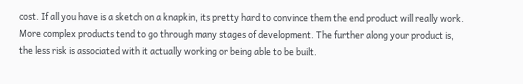cost. If all you have is a sketch on a knapkin, its pretty hard to convince them the end product will really work. More complex products tend to go through many stages of development. The further along your product is, the less risk is associated with it actually working or being able to be built.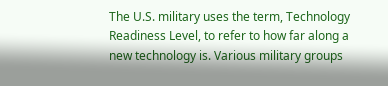The U.S. military uses the term, Technology Readiness Level, to refer to how far along a new technology is. Various military groups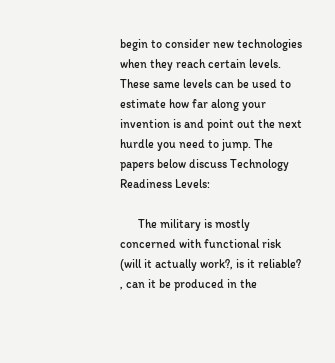begin to consider new technologies when they reach certain levels. These same levels can be used to estimate how far along your invention is and point out the next hurdle you need to jump. The papers below discuss Technology Readiness Levels:

      The military is mostly concerned with functional risk (will it actually work?, is it reliable? , can it be produced in the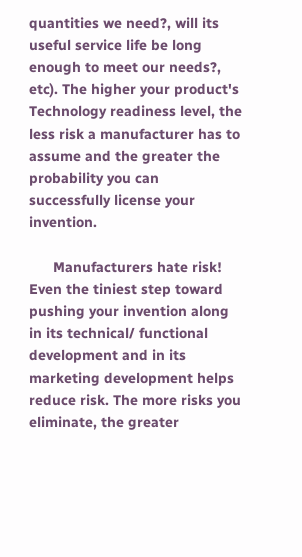quantities we need?, will its useful service life be long enough to meet our needs?, etc). The higher your product's Technology readiness level, the less risk a manufacturer has to assume and the greater the probability you can successfully license your invention.

      Manufacturers hate risk! Even the tiniest step toward pushing your invention along in its technical/ functional development and in its marketing development helps reduce risk. The more risks you eliminate, the greater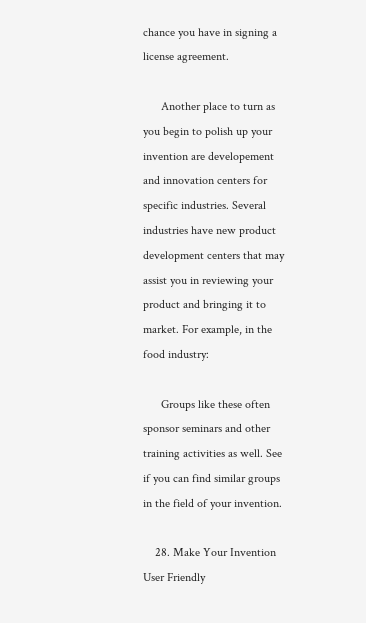chance you have in signing a license agreement.

      Another place to turn as you begin to polish up your invention are developement and innovation centers for specific industries. Several industries have new product development centers that may assist you in reviewing your product and bringing it to market. For example, in the food industry:

      Groups like these often sponsor seminars and other training activities as well. See if you can find similar groups in the field of your invention.

    28. Make Your Invention User Friendly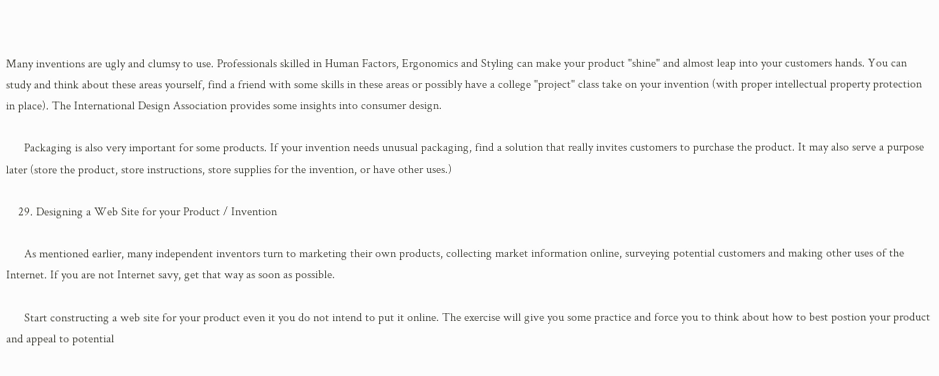Many inventions are ugly and clumsy to use. Professionals skilled in Human Factors, Ergonomics and Styling can make your product "shine" and almost leap into your customers hands. You can study and think about these areas yourself, find a friend with some skills in these areas or possibly have a college "project" class take on your invention (with proper intellectual property protection in place). The International Design Association provides some insights into consumer design.

      Packaging is also very important for some products. If your invention needs unusual packaging, find a solution that really invites customers to purchase the product. It may also serve a purpose later (store the product, store instructions, store supplies for the invention, or have other uses.)

    29. Designing a Web Site for your Product / Invention

      As mentioned earlier, many independent inventors turn to marketing their own products, collecting market information online, surveying potential customers and making other uses of the Internet. If you are not Internet savy, get that way as soon as possible.

      Start constructing a web site for your product even it you do not intend to put it online. The exercise will give you some practice and force you to think about how to best postion your product and appeal to potential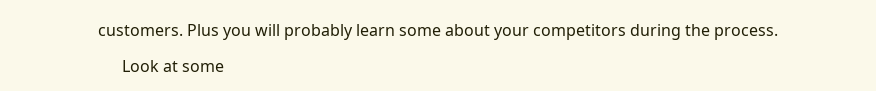customers. Plus you will probably learn some about your competitors during the process.

      Look at some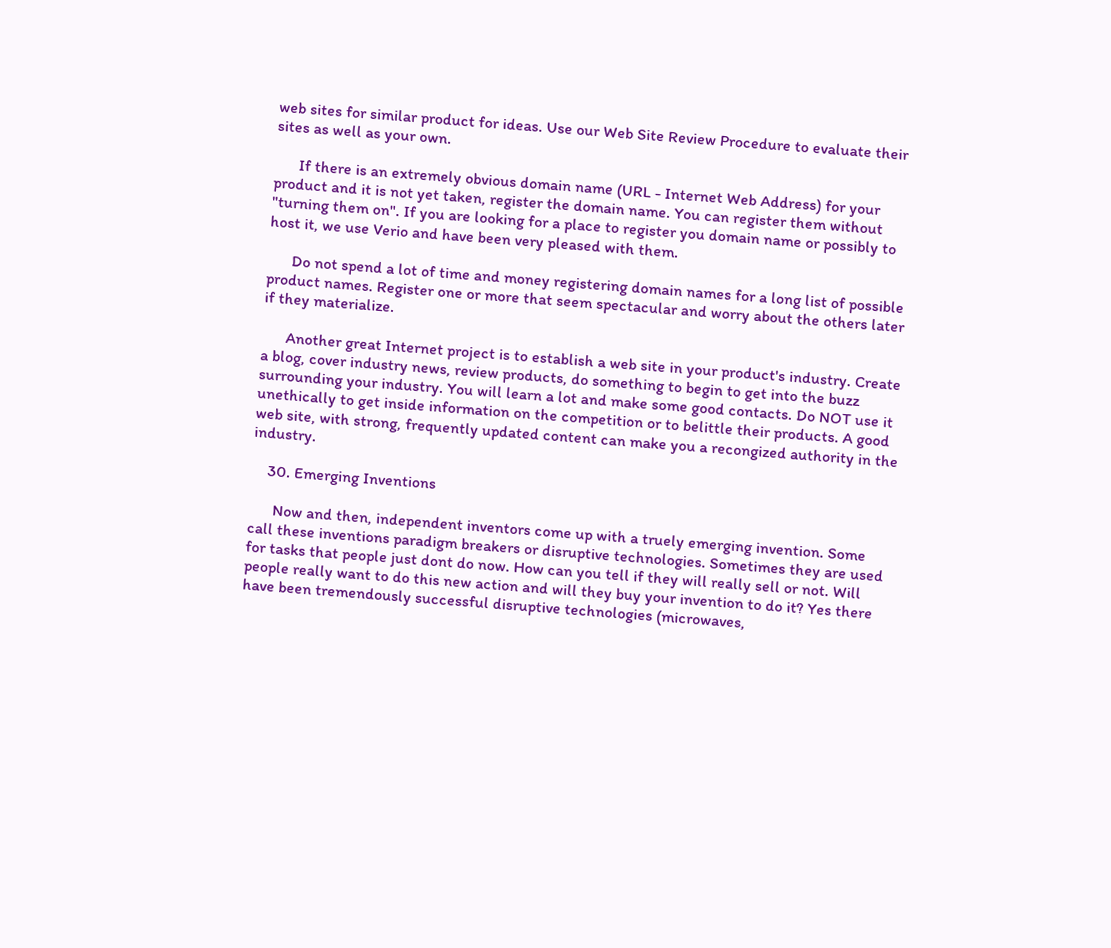web sites for similar product for ideas. Use our Web Site Review Procedure to evaluate their sites as well as your own.

      If there is an extremely obvious domain name (URL - Internet Web Address) for your product and it is not yet taken, register the domain name. You can register them without "turning them on". If you are looking for a place to register you domain name or possibly to host it, we use Verio and have been very pleased with them.

      Do not spend a lot of time and money registering domain names for a long list of possible product names. Register one or more that seem spectacular and worry about the others later if they materialize.

      Another great Internet project is to establish a web site in your product's industry. Create a blog, cover industry news, review products, do something to begin to get into the buzz surrounding your industry. You will learn a lot and make some good contacts. Do NOT use it unethically to get inside information on the competition or to belittle their products. A good web site, with strong, frequently updated content can make you a recongized authority in the industry.

    30. Emerging Inventions

      Now and then, independent inventors come up with a truely emerging invention. Some call these inventions paradigm breakers or disruptive technologies. Sometimes they are used for tasks that people just dont do now. How can you tell if they will really sell or not. Will people really want to do this new action and will they buy your invention to do it? Yes there have been tremendously successful disruptive technologies (microwaves,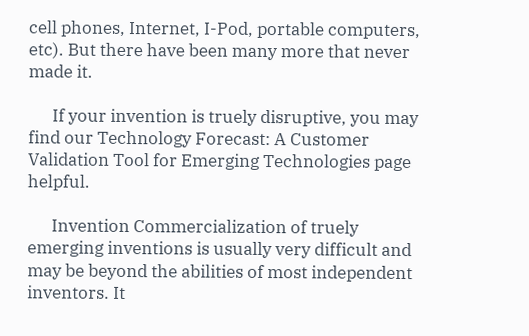cell phones, Internet, I-Pod, portable computers, etc). But there have been many more that never made it.

      If your invention is truely disruptive, you may find our Technology Forecast: A Customer Validation Tool for Emerging Technologies page helpful.

      Invention Commercialization of truely emerging inventions is usually very difficult and may be beyond the abilities of most independent inventors. It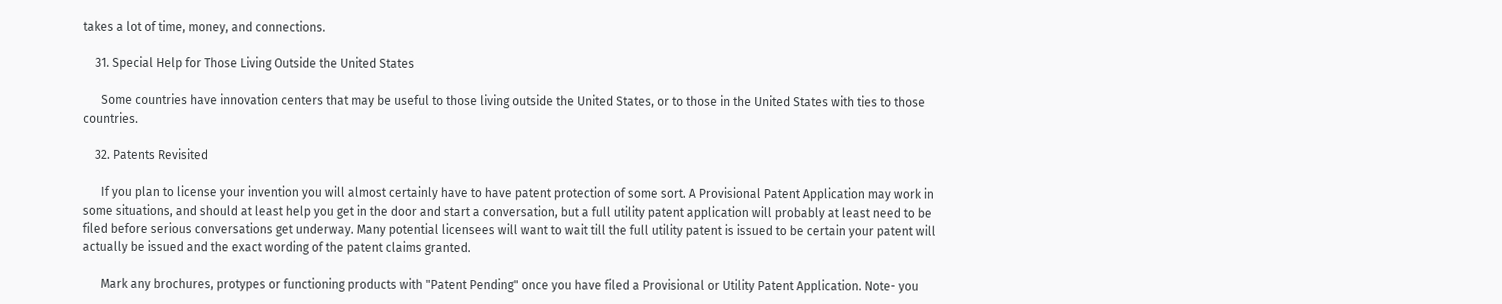takes a lot of time, money, and connections.

    31. Special Help for Those Living Outside the United States

      Some countries have innovation centers that may be useful to those living outside the United States, or to those in the United States with ties to those countries.

    32. Patents Revisited

      If you plan to license your invention you will almost certainly have to have patent protection of some sort. A Provisional Patent Application may work in some situations, and should at least help you get in the door and start a conversation, but a full utility patent application will probably at least need to be filed before serious conversations get underway. Many potential licensees will want to wait till the full utility patent is issued to be certain your patent will actually be issued and the exact wording of the patent claims granted.

      Mark any brochures, protypes or functioning products with "Patent Pending" once you have filed a Provisional or Utility Patent Application. Note- you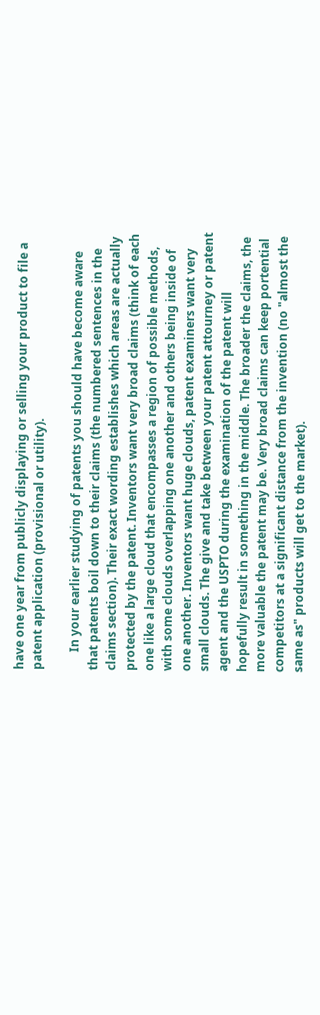have one year from publicly displaying or selling your product to file a patent application (provisional or utility).

      In your earlier studying of patents you should have become aware that patents boil down to their claims (the numbered sentences in the claims section). Their exact wording establishes which areas are actually protected by the patent. Inventors want very broad claims (think of each one like a large cloud that encompasses a region of possible methods, with some clouds overlapping one another and others being inside of one another. Inventors want huge clouds, patent examiners want very small clouds. The give and take between your patent attourney or patent agent and the USPTO during the examination of the patent will hopefully result in something in the middle. The broader the claims, the more valuable the patent may be. Very broad claims can keep portential competitors at a significant distance from the invention (no "almost the same as" products will get to the market).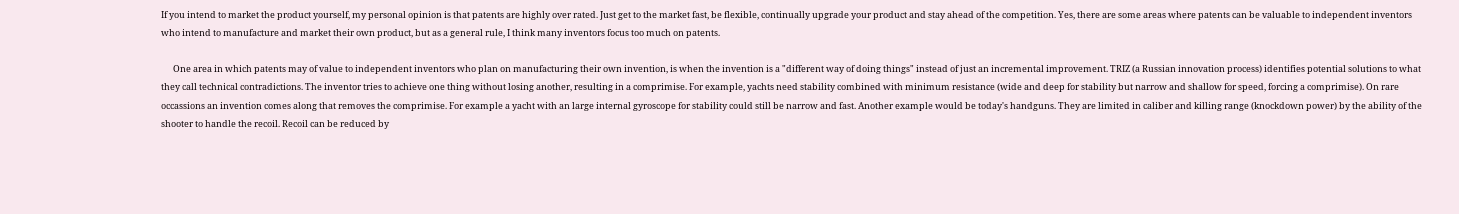If you intend to market the product yourself, my personal opinion is that patents are highly over rated. Just get to the market fast, be flexible, continually upgrade your product and stay ahead of the competition. Yes, there are some areas where patents can be valuable to independent inventors who intend to manufacture and market their own product, but as a general rule, I think many inventors focus too much on patents.

      One area in which patents may of value to independent inventors who plan on manufacturing their own invention, is when the invention is a "different way of doing things" instead of just an incremental improvement. TRIZ (a Russian innovation process) identifies potential solutions to what they call technical contradictions. The inventor tries to achieve one thing without losing another, resulting in a comprimise. For example, yachts need stability combined with minimum resistance (wide and deep for stability but narrow and shallow for speed, forcing a comprimise). On rare occassions an invention comes along that removes the comprimise. For example a yacht with an large internal gyroscope for stability could still be narrow and fast. Another example would be today's handguns. They are limited in caliber and killing range (knockdown power) by the ability of the shooter to handle the recoil. Recoil can be reduced by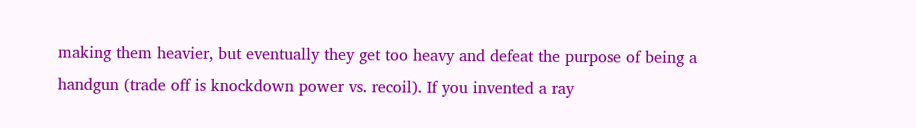making them heavier, but eventually they get too heavy and defeat the purpose of being a handgun (trade off is knockdown power vs. recoil). If you invented a ray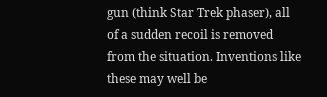gun (think Star Trek phaser), all of a sudden recoil is removed from the situation. Inventions like these may well be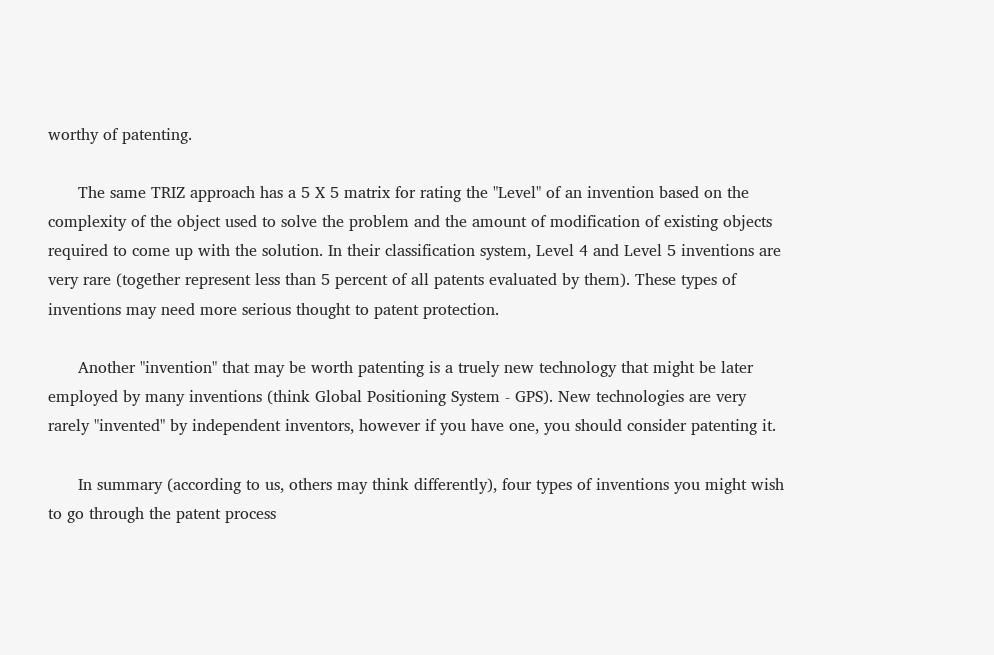worthy of patenting.

      The same TRIZ approach has a 5 X 5 matrix for rating the "Level" of an invention based on the complexity of the object used to solve the problem and the amount of modification of existing objects required to come up with the solution. In their classification system, Level 4 and Level 5 inventions are very rare (together represent less than 5 percent of all patents evaluated by them). These types of inventions may need more serious thought to patent protection.

      Another "invention" that may be worth patenting is a truely new technology that might be later employed by many inventions (think Global Positioning System - GPS). New technologies are very rarely "invented" by independent inventors, however if you have one, you should consider patenting it.

      In summary (according to us, others may think differently), four types of inventions you might wish to go through the patent process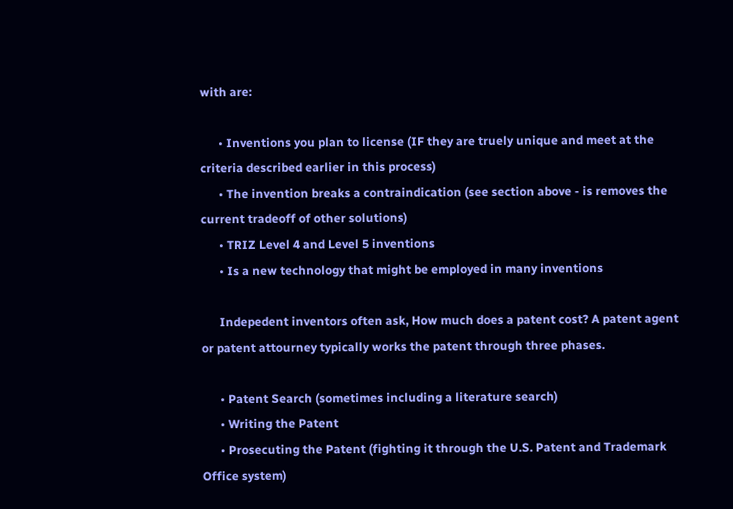with are:

      • Inventions you plan to license (IF they are truely unique and meet at the criteria described earlier in this process)
      • The invention breaks a contraindication (see section above - is removes the current tradeoff of other solutions)
      • TRIZ Level 4 and Level 5 inventions
      • Is a new technology that might be employed in many inventions

      Indepedent inventors often ask, How much does a patent cost? A patent agent or patent attourney typically works the patent through three phases.

      • Patent Search (sometimes including a literature search)
      • Writing the Patent
      • Prosecuting the Patent (fighting it through the U.S. Patent and Trademark Office system)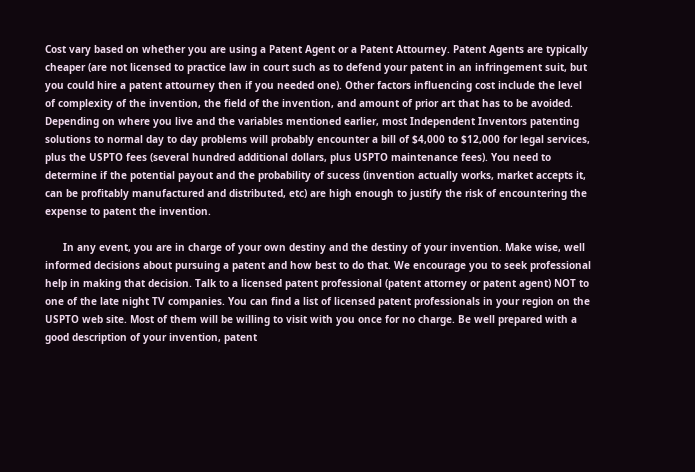Cost vary based on whether you are using a Patent Agent or a Patent Attourney. Patent Agents are typically cheaper (are not licensed to practice law in court such as to defend your patent in an infringement suit, but you could hire a patent attourney then if you needed one). Other factors influencing cost include the level of complexity of the invention, the field of the invention, and amount of prior art that has to be avoided. Depending on where you live and the variables mentioned earlier, most Independent Inventors patenting solutions to normal day to day problems will probably encounter a bill of $4,000 to $12,000 for legal services, plus the USPTO fees (several hundred additional dollars, plus USPTO maintenance fees). You need to determine if the potential payout and the probability of sucess (invention actually works, market accepts it, can be profitably manufactured and distributed, etc) are high enough to justify the risk of encountering the expense to patent the invention.

      In any event, you are in charge of your own destiny and the destiny of your invention. Make wise, well informed decisions about pursuing a patent and how best to do that. We encourage you to seek professional help in making that decision. Talk to a licensed patent professional (patent attorney or patent agent) NOT to one of the late night TV companies. You can find a list of licensed patent professionals in your region on the USPTO web site. Most of them will be willing to visit with you once for no charge. Be well prepared with a good description of your invention, patent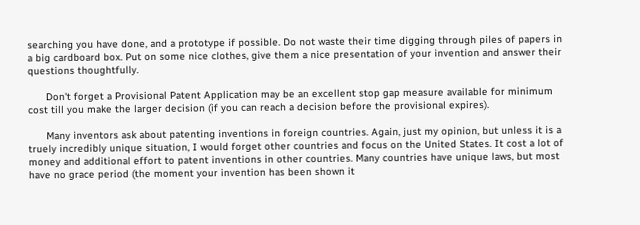searching you have done, and a prototype if possible. Do not waste their time digging through piles of papers in a big cardboard box. Put on some nice clothes, give them a nice presentation of your invention and answer their questions thoughtfully.

      Don't forget a Provisional Patent Application may be an excellent stop gap measure available for minimum cost till you make the larger decision (if you can reach a decision before the provisional expires).

      Many inventors ask about patenting inventions in foreign countries. Again, just my opinion, but unless it is a truely incredibly unique situation, I would forget other countries and focus on the United States. It cost a lot of money and additional effort to patent inventions in other countries. Many countries have unique laws, but most have no grace period (the moment your invention has been shown it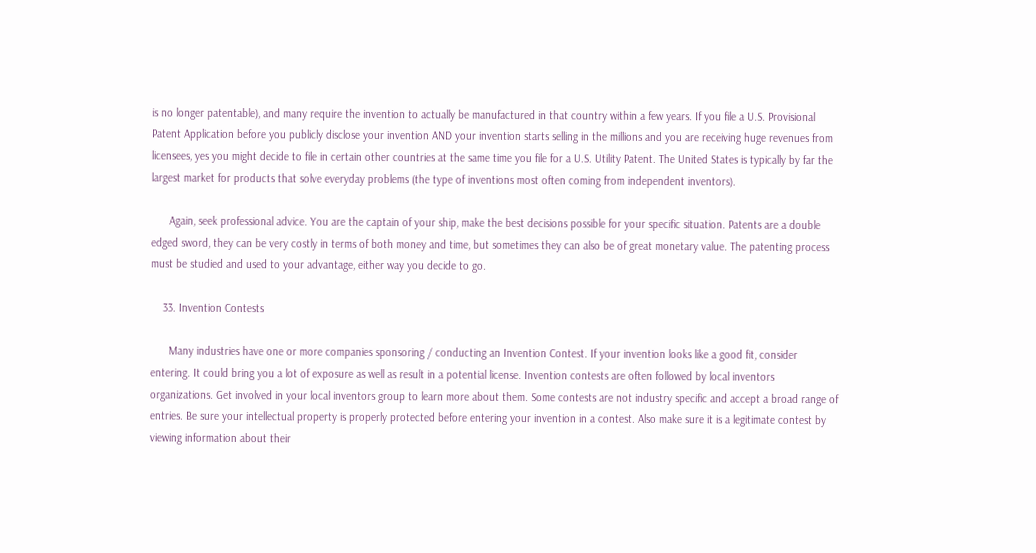is no longer patentable), and many require the invention to actually be manufactured in that country within a few years. If you file a U.S. Provisional Patent Application before you publicly disclose your invention AND your invention starts selling in the millions and you are receiving huge revenues from licensees, yes you might decide to file in certain other countries at the same time you file for a U.S. Utility Patent. The United States is typically by far the largest market for products that solve everyday problems (the type of inventions most often coming from independent inventors).

      Again, seek professional advice. You are the captain of your ship, make the best decisions possible for your specific situation. Patents are a double edged sword, they can be very costly in terms of both money and time, but sometimes they can also be of great monetary value. The patenting process must be studied and used to your advantage, either way you decide to go.

    33. Invention Contests

      Many industries have one or more companies sponsoring / conducting an Invention Contest. If your invention looks like a good fit, consider entering. It could bring you a lot of exposure as well as result in a potential license. Invention contests are often followed by local inventors organizations. Get involved in your local inventors group to learn more about them. Some contests are not industry specific and accept a broad range of entries. Be sure your intellectual property is properly protected before entering your invention in a contest. Also make sure it is a legitimate contest by viewing information about their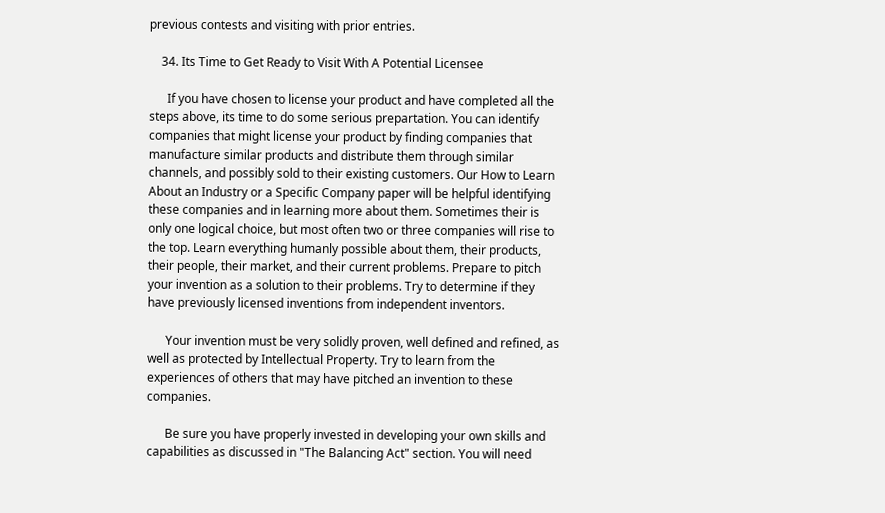previous contests and visiting with prior entries.

    34. Its Time to Get Ready to Visit With A Potential Licensee

      If you have chosen to license your product and have completed all the steps above, its time to do some serious prepartation. You can identify companies that might license your product by finding companies that manufacture similar products and distribute them through similar channels, and possibly sold to their existing customers. Our How to Learn About an Industry or a Specific Company paper will be helpful identifying these companies and in learning more about them. Sometimes their is only one logical choice, but most often two or three companies will rise to the top. Learn everything humanly possible about them, their products, their people, their market, and their current problems. Prepare to pitch your invention as a solution to their problems. Try to determine if they have previously licensed inventions from independent inventors.

      Your invention must be very solidly proven, well defined and refined, as well as protected by Intellectual Property. Try to learn from the experiences of others that may have pitched an invention to these companies.

      Be sure you have properly invested in developing your own skills and capabilities as discussed in "The Balancing Act" section. You will need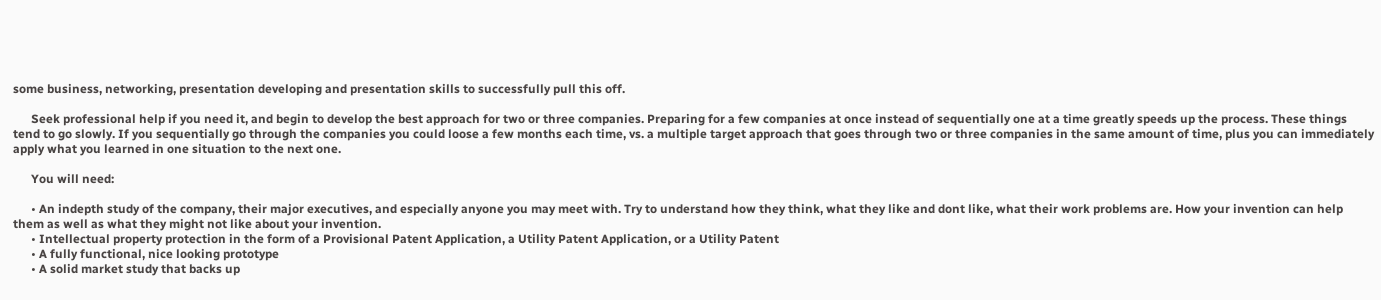some business, networking, presentation developing and presentation skills to successfully pull this off.

      Seek professional help if you need it, and begin to develop the best approach for two or three companies. Preparing for a few companies at once instead of sequentially one at a time greatly speeds up the process. These things tend to go slowly. If you sequentially go through the companies you could loose a few months each time, vs. a multiple target approach that goes through two or three companies in the same amount of time, plus you can immediately apply what you learned in one situation to the next one.

      You will need:

      • An indepth study of the company, their major executives, and especially anyone you may meet with. Try to understand how they think, what they like and dont like, what their work problems are. How your invention can help them as well as what they might not like about your invention.
      • Intellectual property protection in the form of a Provisional Patent Application, a Utility Patent Application, or a Utility Patent
      • A fully functional, nice looking prototype
      • A solid market study that backs up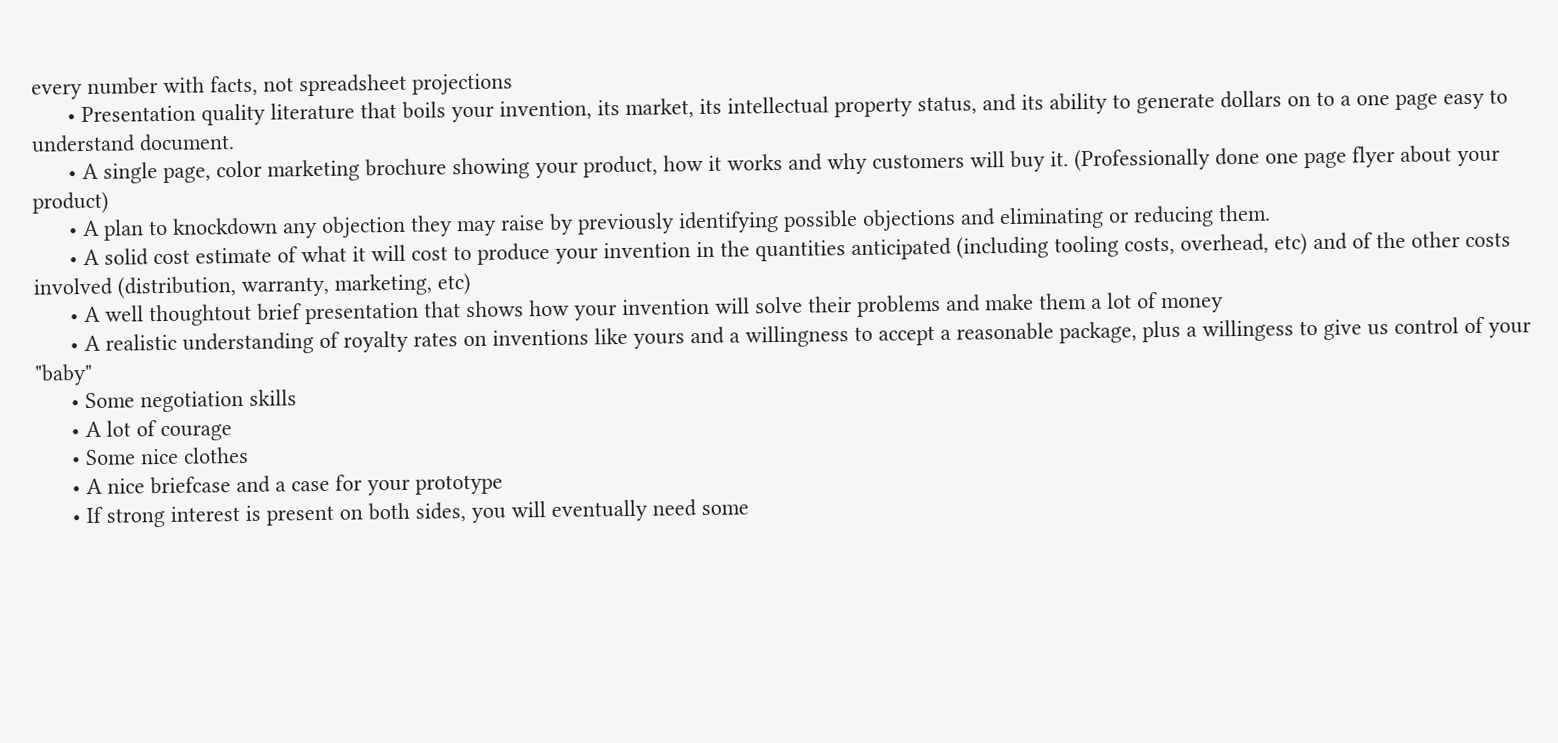every number with facts, not spreadsheet projections
      • Presentation quality literature that boils your invention, its market, its intellectual property status, and its ability to generate dollars on to a one page easy to understand document.
      • A single page, color marketing brochure showing your product, how it works and why customers will buy it. (Professionally done one page flyer about your product)
      • A plan to knockdown any objection they may raise by previously identifying possible objections and eliminating or reducing them.
      • A solid cost estimate of what it will cost to produce your invention in the quantities anticipated (including tooling costs, overhead, etc) and of the other costs involved (distribution, warranty, marketing, etc)
      • A well thoughtout brief presentation that shows how your invention will solve their problems and make them a lot of money
      • A realistic understanding of royalty rates on inventions like yours and a willingness to accept a reasonable package, plus a willingess to give us control of your "baby"
      • Some negotiation skills
      • A lot of courage
      • Some nice clothes
      • A nice briefcase and a case for your prototype
      • If strong interest is present on both sides, you will eventually need some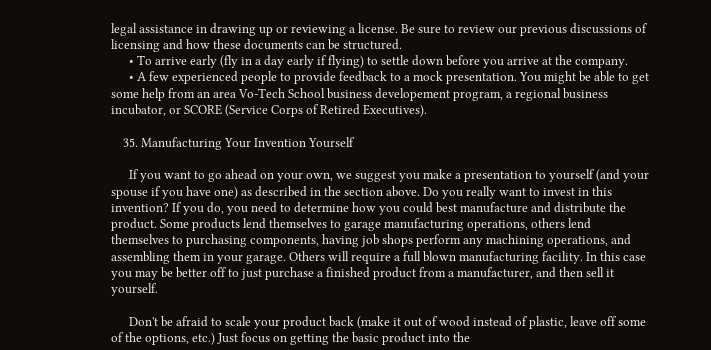legal assistance in drawing up or reviewing a license. Be sure to review our previous discussions of licensing and how these documents can be structured.
      • To arrive early (fly in a day early if flying) to settle down before you arrive at the company.
      • A few experienced people to provide feedback to a mock presentation. You might be able to get some help from an area Vo-Tech School business developement program, a regional business incubator, or SCORE (Service Corps of Retired Executives).

    35. Manufacturing Your Invention Yourself

      If you want to go ahead on your own, we suggest you make a presentation to yourself (and your spouse if you have one) as described in the section above. Do you really want to invest in this invention? If you do, you need to determine how you could best manufacture and distribute the product. Some products lend themselves to garage manufacturing operations, others lend themselves to purchasing components, having job shops perform any machining operations, and assembling them in your garage. Others will require a full blown manufacturing facility. In this case you may be better off to just purchase a finished product from a manufacturer, and then sell it yourself.

      Don't be afraid to scale your product back (make it out of wood instead of plastic, leave off some of the options, etc.) Just focus on getting the basic product into the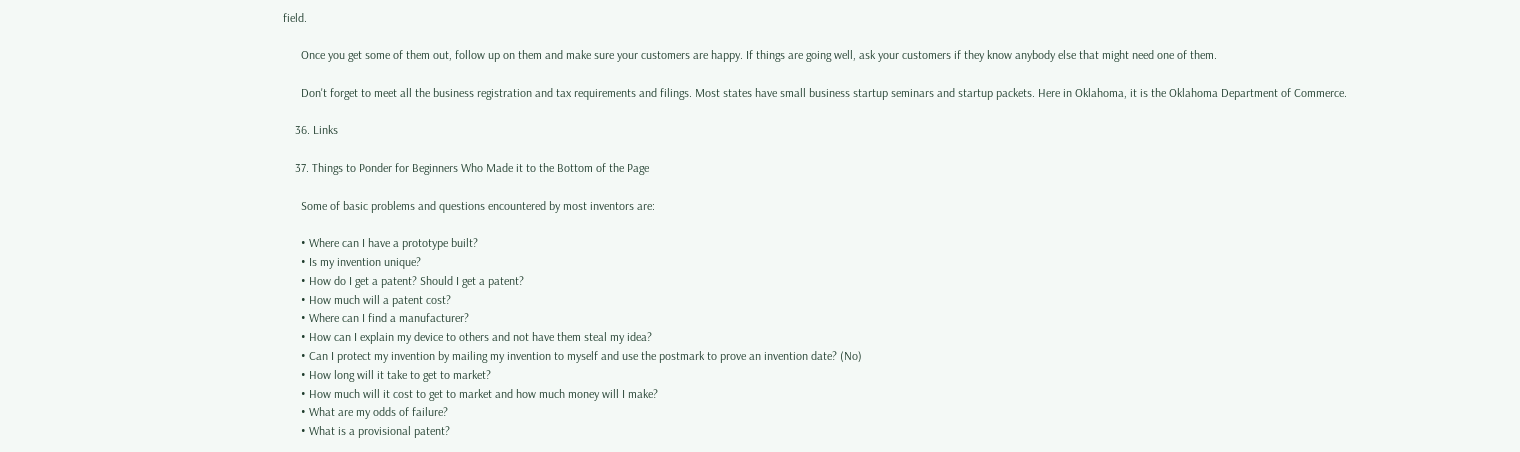field.

      Once you get some of them out, follow up on them and make sure your customers are happy. If things are going well, ask your customers if they know anybody else that might need one of them.

      Don't forget to meet all the business registration and tax requirements and filings. Most states have small business startup seminars and startup packets. Here in Oklahoma, it is the Oklahoma Department of Commerce.

    36. Links

    37. Things to Ponder for Beginners Who Made it to the Bottom of the Page

      Some of basic problems and questions encountered by most inventors are:

      • Where can I have a prototype built?
      • Is my invention unique?
      • How do I get a patent? Should I get a patent?
      • How much will a patent cost?
      • Where can I find a manufacturer?
      • How can I explain my device to others and not have them steal my idea?
      • Can I protect my invention by mailing my invention to myself and use the postmark to prove an invention date? (No)
      • How long will it take to get to market?
      • How much will it cost to get to market and how much money will I make?
      • What are my odds of failure?
      • What is a provisional patent?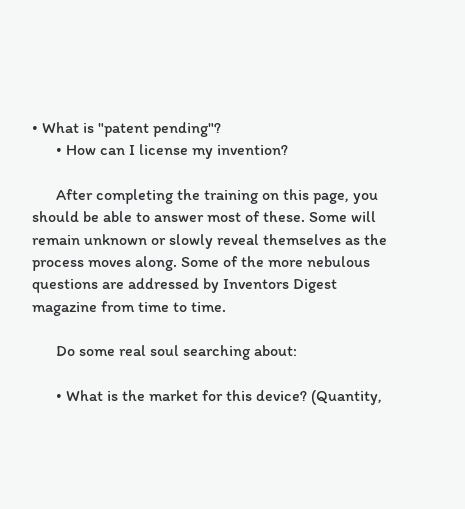• What is "patent pending"?
      • How can I license my invention?

      After completing the training on this page, you should be able to answer most of these. Some will remain unknown or slowly reveal themselves as the process moves along. Some of the more nebulous questions are addressed by Inventors Digest magazine from time to time.

      Do some real soul searching about:

      • What is the market for this device? (Quantity,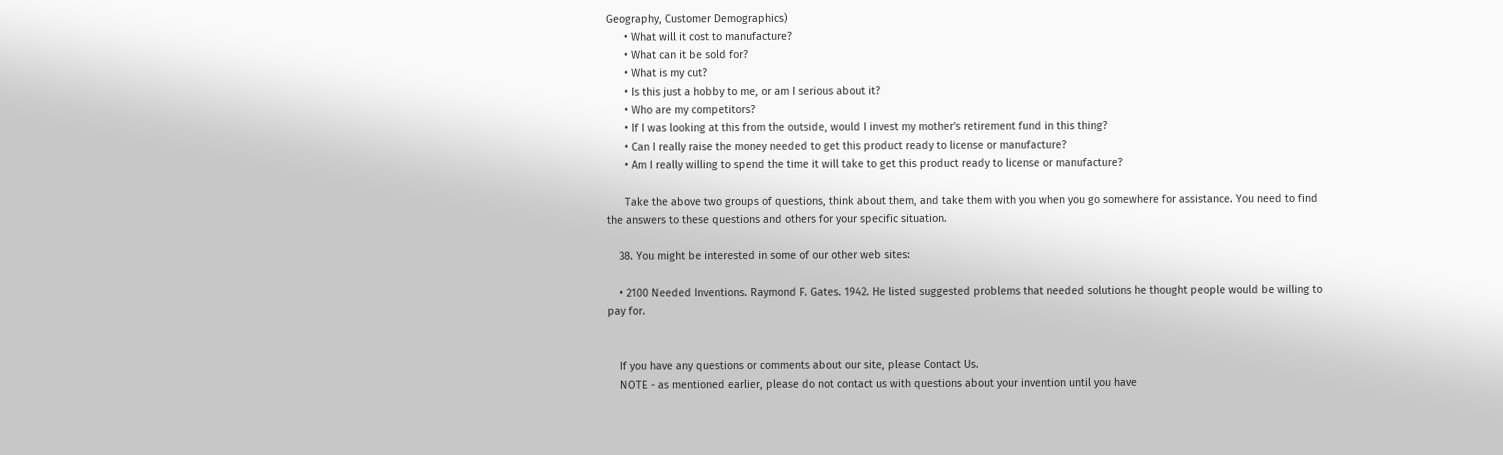Geography, Customer Demographics)
      • What will it cost to manufacture?
      • What can it be sold for?
      • What is my cut?
      • Is this just a hobby to me, or am I serious about it?
      • Who are my competitors?
      • If I was looking at this from the outside, would I invest my mother's retirement fund in this thing?
      • Can I really raise the money needed to get this product ready to license or manufacture?
      • Am I really willing to spend the time it will take to get this product ready to license or manufacture?

      Take the above two groups of questions, think about them, and take them with you when you go somewhere for assistance. You need to find the answers to these questions and others for your specific situation.

    38. You might be interested in some of our other web sites:

    • 2100 Needed Inventions. Raymond F. Gates. 1942. He listed suggested problems that needed solutions he thought people would be willing to pay for.


    If you have any questions or comments about our site, please Contact Us.
    NOTE - as mentioned earlier, please do not contact us with questions about your invention until you have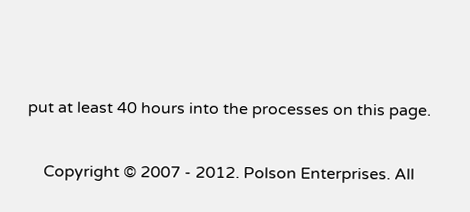put at least 40 hours into the processes on this page.

    Copyright © 2007 - 2012. Polson Enterprises. All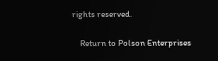rights reserved.

    Return to Polson Enterprises